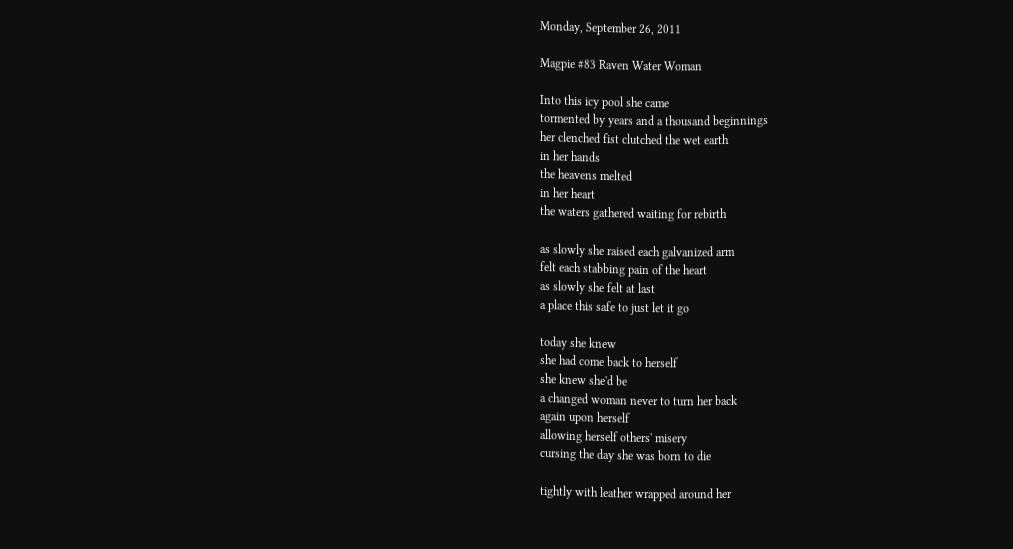Monday, September 26, 2011

Magpie #83 Raven Water Woman

Into this icy pool she came
tormented by years and a thousand beginnings
her clenched fist clutched the wet earth
in her hands
the heavens melted
in her heart
the waters gathered waiting for rebirth

as slowly she raised each galvanized arm
felt each stabbing pain of the heart
as slowly she felt at last
a place this safe to just let it go

today she knew
she had come back to herself
she knew she'd be
a changed woman never to turn her back
again upon herself
allowing herself others' misery
cursing the day she was born to die

tightly with leather wrapped around her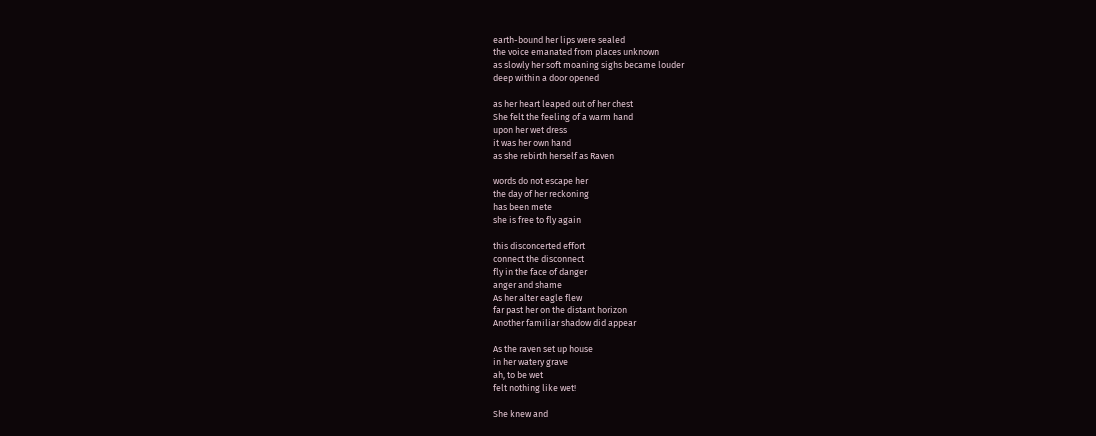earth-bound her lips were sealed
the voice emanated from places unknown
as slowly her soft moaning sighs became louder
deep within a door opened

as her heart leaped out of her chest
She felt the feeling of a warm hand
upon her wet dress
it was her own hand
as she rebirth herself as Raven

words do not escape her
the day of her reckoning
has been mete
she is free to fly again

this disconcerted effort
connect the disconnect
fly in the face of danger
anger and shame
As her alter eagle flew
far past her on the distant horizon
Another familiar shadow did appear

As the raven set up house
in her watery grave
ah, to be wet
felt nothing like wet!

She knew and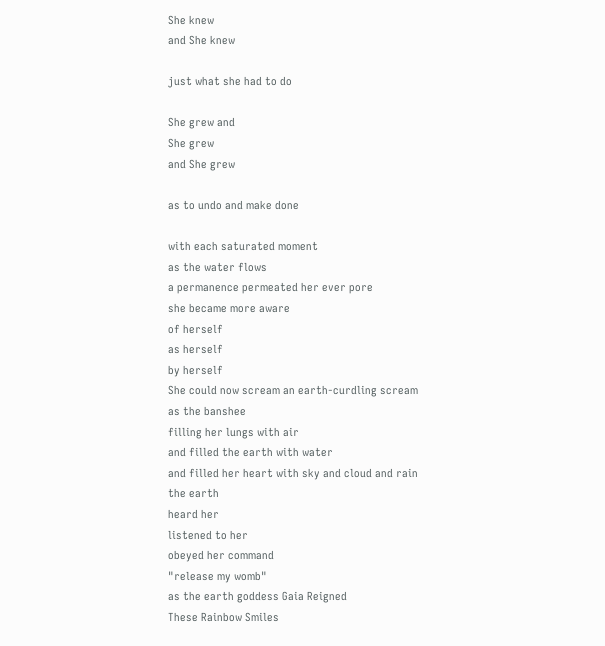She knew
and She knew

just what she had to do

She grew and
She grew
and She grew

as to undo and make done

with each saturated moment
as the water flows
a permanence permeated her ever pore
she became more aware
of herself
as herself
by herself
She could now scream an earth-curdling scream
as the banshee
filling her lungs with air
and filled the earth with water
and filled her heart with sky and cloud and rain
the earth
heard her
listened to her
obeyed her command
"release my womb"
as the earth goddess Gaia Reigned
These Rainbow Smiles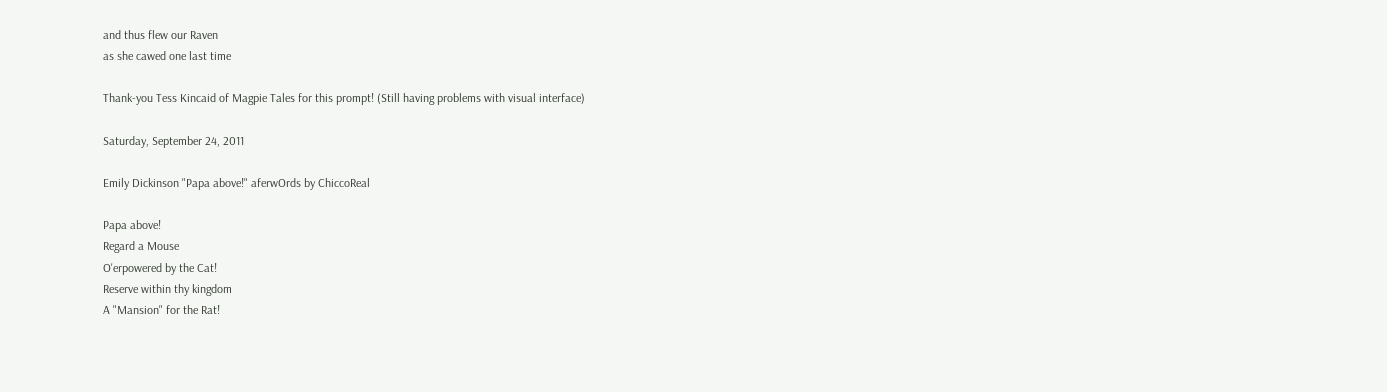and thus flew our Raven
as she cawed one last time

Thank-you Tess Kincaid of Magpie Tales for this prompt! (Still having problems with visual interface)

Saturday, September 24, 2011

Emily Dickinson "Papa above!" aferwOrds by ChiccoReal

Papa above!
Regard a Mouse
O'erpowered by the Cat!
Reserve within thy kingdom
A "Mansion" for the Rat!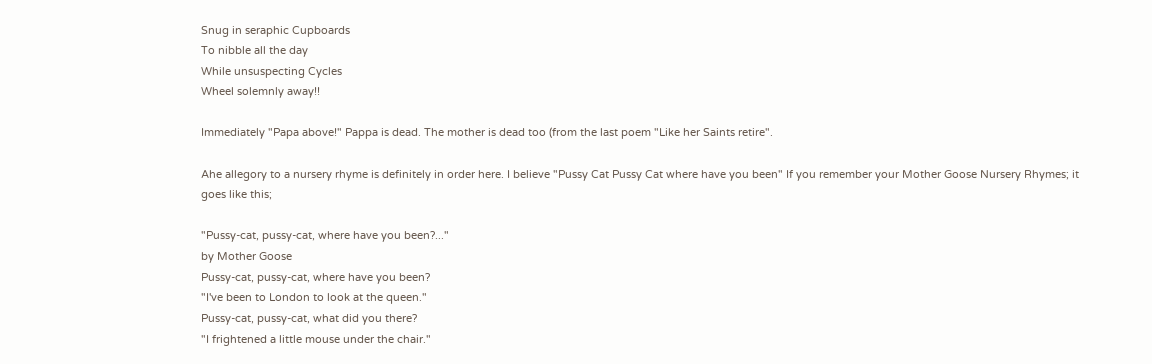Snug in seraphic Cupboards
To nibble all the day
While unsuspecting Cycles
Wheel solemnly away!!

Immediately "Papa above!" Pappa is dead. The mother is dead too (from the last poem "Like her Saints retire".

Ahe allegory to a nursery rhyme is definitely in order here. I believe "Pussy Cat Pussy Cat where have you been" If you remember your Mother Goose Nursery Rhymes; it goes like this;

"Pussy-cat, pussy-cat, where have you been?..."
by Mother Goose
Pussy-cat, pussy-cat, where have you been?
"I've been to London to look at the queen."
Pussy-cat, pussy-cat, what did you there?
"I frightened a little mouse under the chair."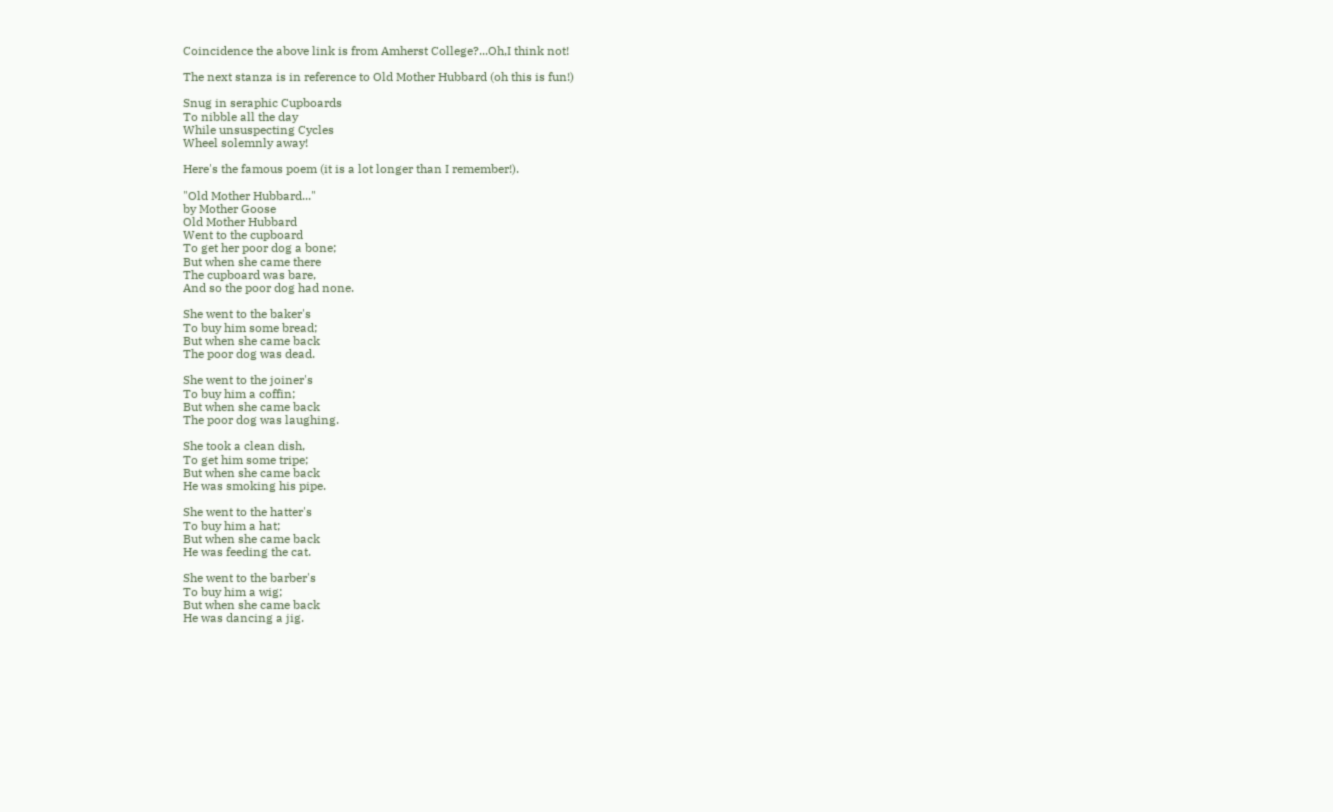Coincidence the above link is from Amherst College?...Oh,I think not!

The next stanza is in reference to Old Mother Hubbard (oh this is fun!)

Snug in seraphic Cupboards
To nibble all the day
While unsuspecting Cycles
Wheel solemnly away!

Here's the famous poem (it is a lot longer than I remember!).

"Old Mother Hubbard..."
by Mother Goose
Old Mother Hubbard
Went to the cupboard
To get her poor dog a bone;
But when she came there
The cupboard was bare,
And so the poor dog had none.

She went to the baker's
To buy him some bread;
But when she came back
The poor dog was dead.

She went to the joiner's
To buy him a coffin;
But when she came back
The poor dog was laughing.

She took a clean dish,
To get him some tripe;
But when she came back
He was smoking his pipe.

She went to the hatter's
To buy him a hat;
But when she came back
He was feeding the cat.

She went to the barber's
To buy him a wig;
But when she came back
He was dancing a jig.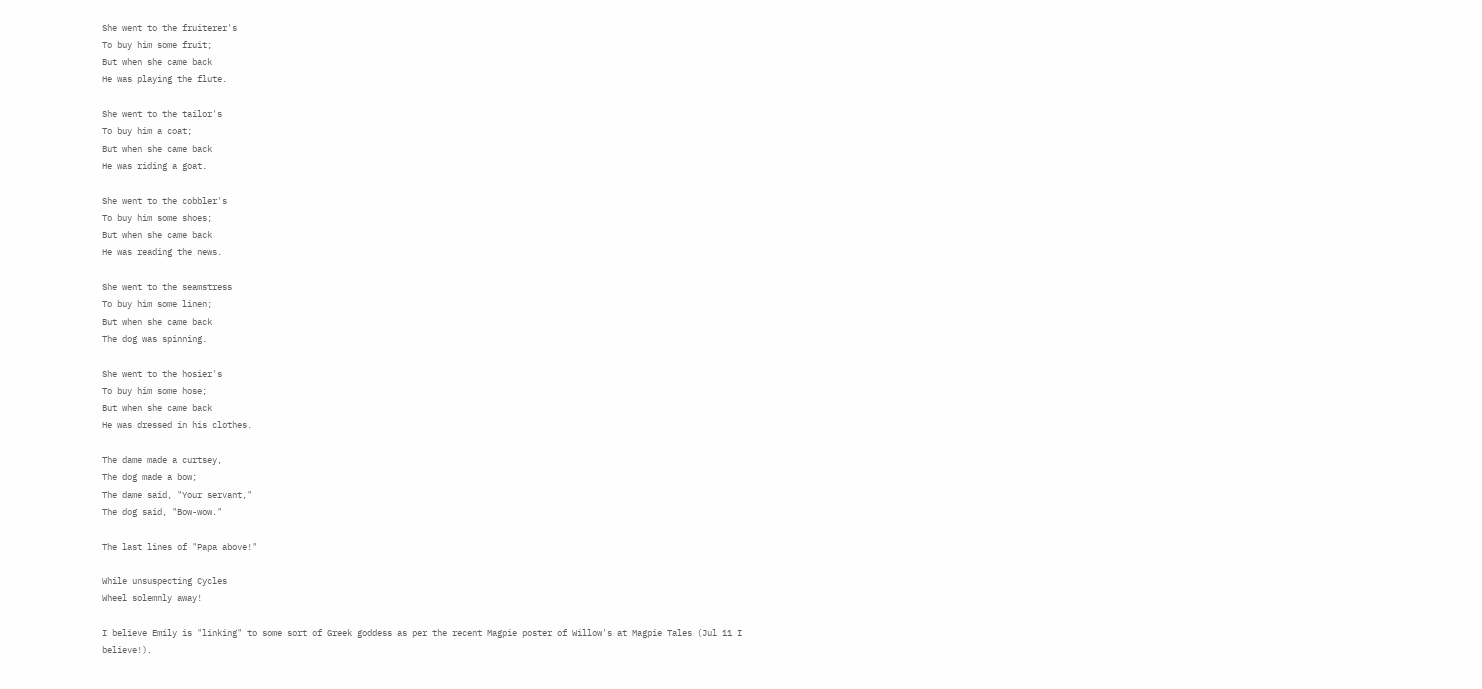She went to the fruiterer's
To buy him some fruit;
But when she came back
He was playing the flute.

She went to the tailor's
To buy him a coat;
But when she came back
He was riding a goat.

She went to the cobbler's
To buy him some shoes;
But when she came back
He was reading the news.

She went to the seamstress
To buy him some linen;
But when she came back
The dog was spinning.

She went to the hosier's
To buy him some hose;
But when she came back
He was dressed in his clothes.

The dame made a curtsey,
The dog made a bow;
The dame said, "Your servant,"
The dog said, "Bow-wow."

The last lines of "Papa above!"

While unsuspecting Cycles
Wheel solemnly away!

I believe Emily is "linking" to some sort of Greek goddess as per the recent Magpie poster of Willow's at Magpie Tales (Jul 11 I believe!).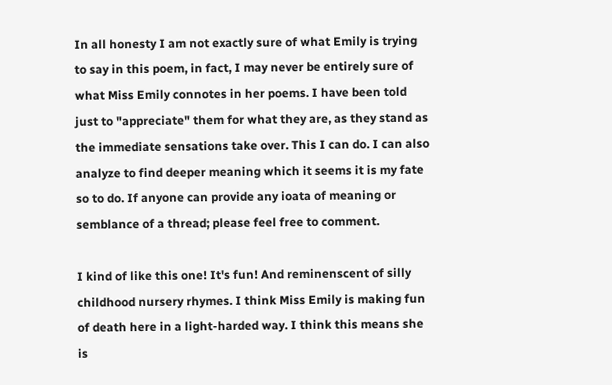In all honesty I am not exactly sure of what Emily is trying to say in this poem, in fact, I may never be entirely sure of what Miss Emily connotes in her poems. I have been told just to "appreciate" them for what they are, as they stand as the immediate sensations take over. This I can do. I can also analyze to find deeper meaning which it seems it is my fate so to do. If anyone can provide any ioata of meaning or semblance of a thread; please feel free to comment.

I kind of like this one! It's fun! And reminenscent of silly childhood nursery rhymes. I think Miss Emily is making fun of death here in a light-harded way. I think this means she is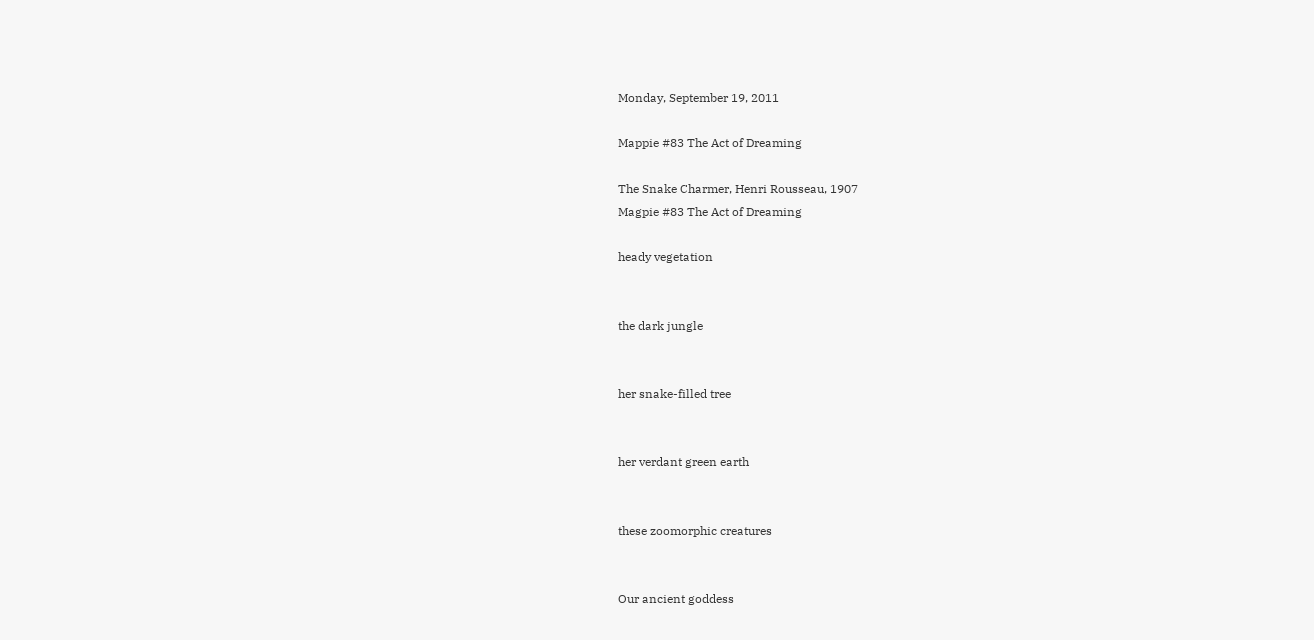Monday, September 19, 2011

Mappie #83 The Act of Dreaming

The Snake Charmer, Henri Rousseau, 1907
Magpie #83 The Act of Dreaming

heady vegetation


the dark jungle


her snake-filled tree


her verdant green earth


these zoomorphic creatures


Our ancient goddess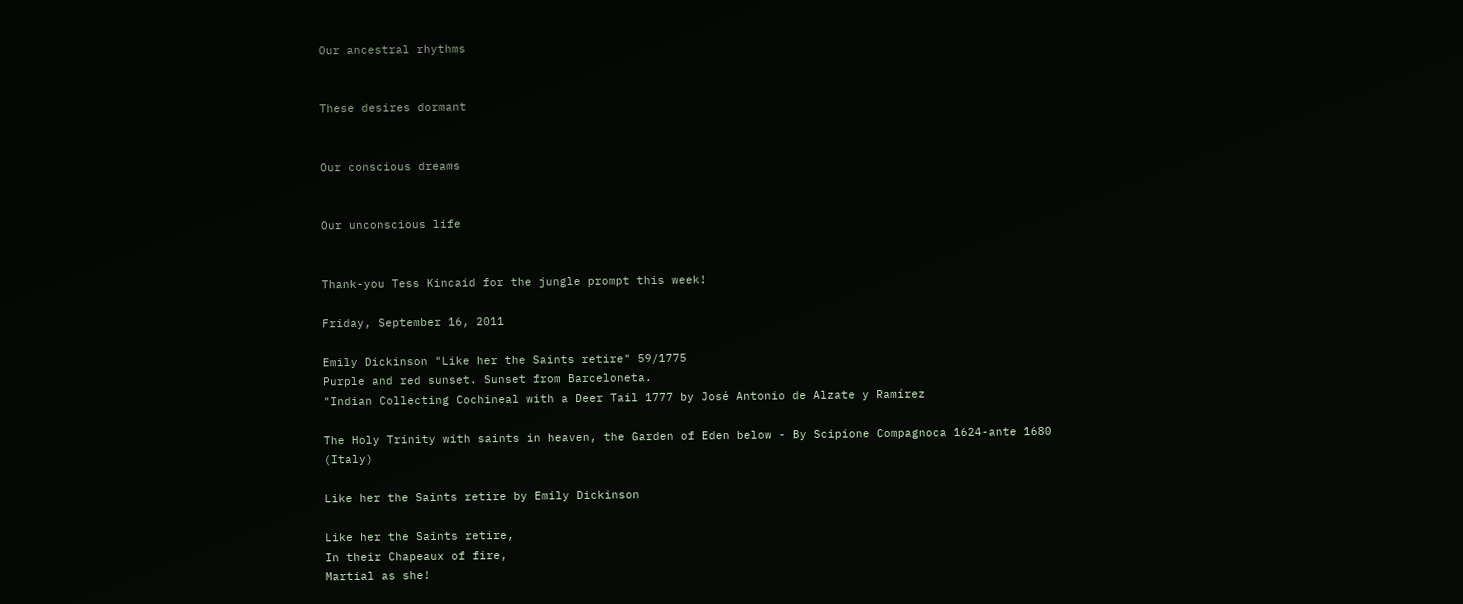Our ancestral rhythms


These desires dormant


Our conscious dreams


Our unconscious life


Thank-you Tess Kincaid for the jungle prompt this week!

Friday, September 16, 2011

Emily Dickinson "Like her the Saints retire" 59/1775
Purple and red sunset. Sunset from Barceloneta.
"Indian Collecting Cochineal with a Deer Tail 1777 by José Antonio de Alzate y Ramírez

The Holy Trinity with saints in heaven, the Garden of Eden below - By Scipione Compagnoca 1624-ante 1680 (Italy)

Like her the Saints retire by Emily Dickinson

Like her the Saints retire,
In their Chapeaux of fire,
Martial as she!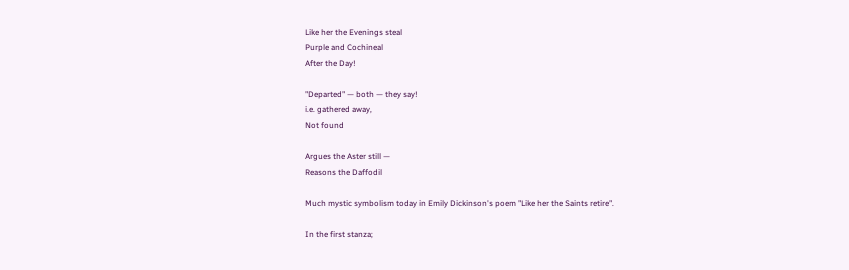Like her the Evenings steal
Purple and Cochineal
After the Day!

"Departed" — both — they say!
i.e. gathered away,
Not found

Argues the Aster still —
Reasons the Daffodil

Much mystic symbolism today in Emily Dickinson's poem "Like her the Saints retire".

In the first stanza;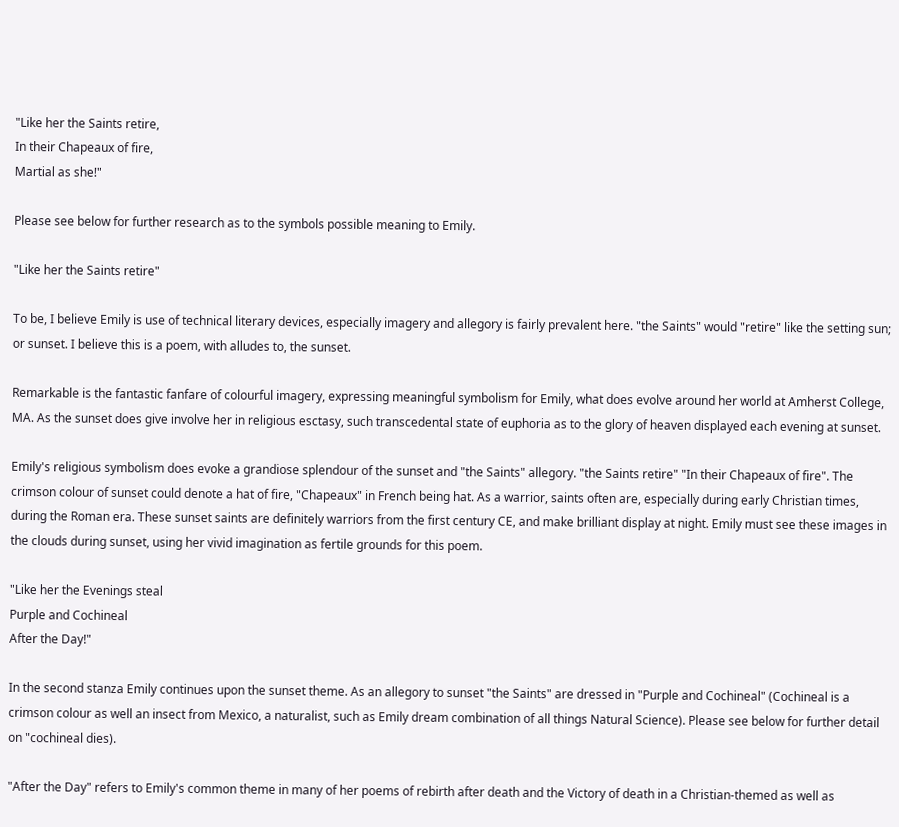"Like her the Saints retire,
In their Chapeaux of fire,
Martial as she!"

Please see below for further research as to the symbols possible meaning to Emily.

"Like her the Saints retire"

To be, I believe Emily is use of technical literary devices, especially imagery and allegory is fairly prevalent here. "the Saints" would "retire" like the setting sun; or sunset. I believe this is a poem, with alludes to, the sunset.

Remarkable is the fantastic fanfare of colourful imagery, expressing meaningful symbolism for Emily, what does evolve around her world at Amherst College, MA. As the sunset does give involve her in religious esctasy, such transcedental state of euphoria as to the glory of heaven displayed each evening at sunset.

Emily's religious symbolism does evoke a grandiose splendour of the sunset and "the Saints" allegory. "the Saints retire" "In their Chapeaux of fire". The crimson colour of sunset could denote a hat of fire, "Chapeaux" in French being hat. As a warrior, saints often are, especially during early Christian times, during the Roman era. These sunset saints are definitely warriors from the first century CE, and make brilliant display at night. Emily must see these images in the clouds during sunset, using her vivid imagination as fertile grounds for this poem.

"Like her the Evenings steal
Purple and Cochineal
After the Day!"

In the second stanza Emily continues upon the sunset theme. As an allegory to sunset "the Saints" are dressed in "Purple and Cochineal" (Cochineal is a crimson colour as well an insect from Mexico, a naturalist, such as Emily dream combination of all things Natural Science). Please see below for further detail on "cochineal dies).

"After the Day" refers to Emily's common theme in many of her poems of rebirth after death and the Victory of death in a Christian-themed as well as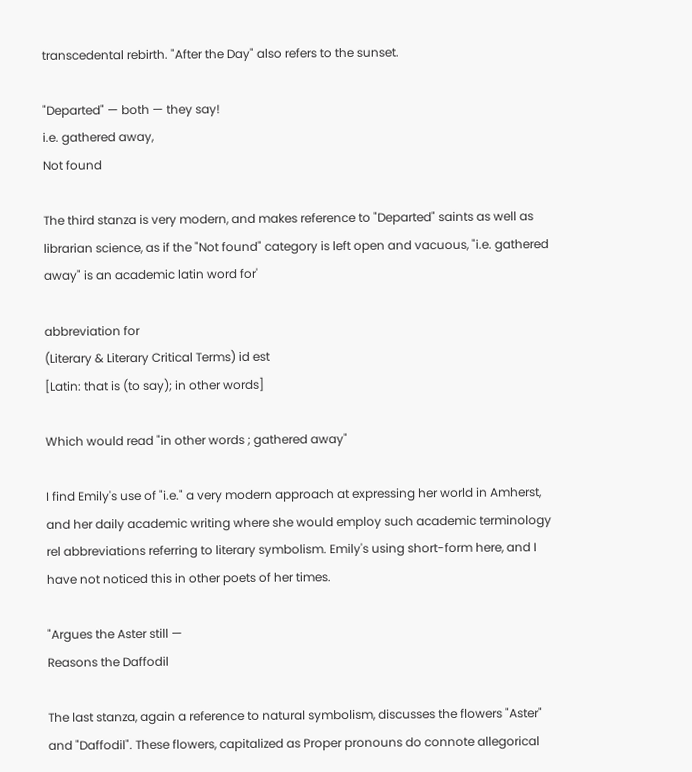transcedental rebirth. "After the Day" also refers to the sunset.

"Departed" — both — they say!
i.e. gathered away,
Not found

The third stanza is very modern, and makes reference to "Departed" saints as well as librarian science, as if the "Not found" category is left open and vacuous, "i.e. gathered away" is an academic latin word for'

abbreviation for
(Literary & Literary Critical Terms) id est
[Latin: that is (to say); in other words]

Which would read "in other words ; gathered away"

I find Emily's use of "i.e." a very modern approach at expressing her world in Amherst, and her daily academic writing where she would employ such academic terminology rel abbreviations referring to literary symbolism. Emily's using short-form here, and I have not noticed this in other poets of her times.

"Argues the Aster still —
Reasons the Daffodil

The last stanza, again a reference to natural symbolism, discusses the flowers "Aster" and "Daffodil". These flowers, capitalized as Proper pronouns do connote allegorical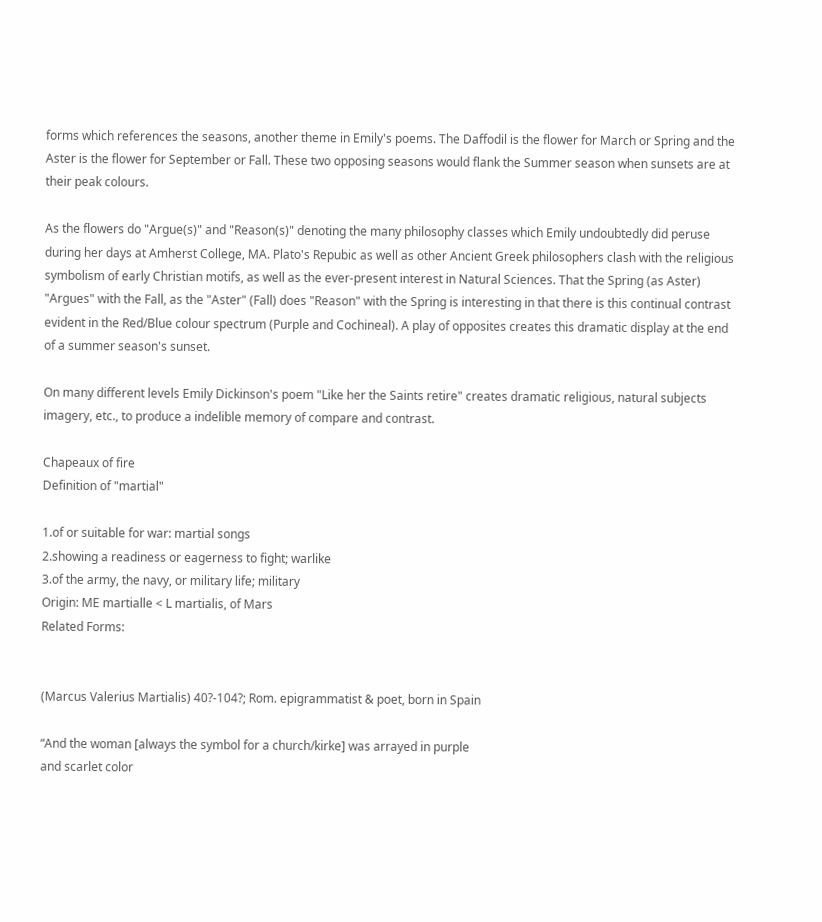forms which references the seasons, another theme in Emily's poems. The Daffodil is the flower for March or Spring and the Aster is the flower for September or Fall. These two opposing seasons would flank the Summer season when sunsets are at their peak colours.

As the flowers do "Argue(s)" and "Reason(s)" denoting the many philosophy classes which Emily undoubtedly did peruse during her days at Amherst College, MA. Plato's Repubic as well as other Ancient Greek philosophers clash with the religious symbolism of early Christian motifs, as well as the ever-present interest in Natural Sciences. That the Spring (as Aster) "Argues" with the Fall, as the "Aster" (Fall) does "Reason" with the Spring is interesting in that there is this continual contrast evident in the Red/Blue colour spectrum (Purple and Cochineal). A play of opposites creates this dramatic display at the end of a summer season's sunset.

On many different levels Emily Dickinson's poem "Like her the Saints retire" creates dramatic religious, natural subjects imagery, etc., to produce a indelible memory of compare and contrast.

Chapeaux of fire
Definition of "martial"

1.of or suitable for war: martial songs
2.showing a readiness or eagerness to fight; warlike
3.of the army, the navy, or military life; military
Origin: ME martialle < L martialis, of Mars
Related Forms:


(Marcus Valerius Martialis) 40?-104?; Rom. epigrammatist & poet, born in Spain

“And the woman [always the symbol for a church/kirke] was arrayed in purple
and scarlet color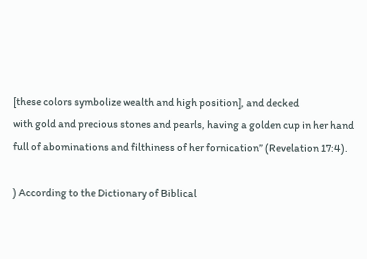[these colors symbolize wealth and high position], and decked
with gold and precious stones and pearls, having a golden cup in her hand
full of abominations and filthiness of her fornication” (Revelation 17:4).

) According to the Dictionary of Biblical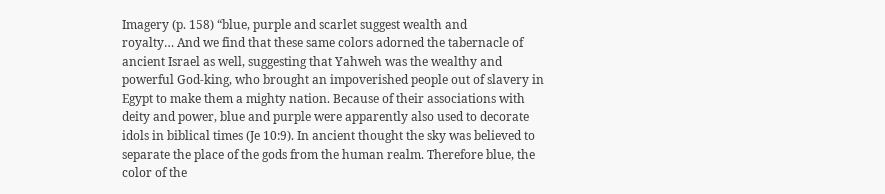Imagery (p. 158) “blue, purple and scarlet suggest wealth and
royalty… And we find that these same colors adorned the tabernacle of ancient Israel as well, suggesting that Yahweh was the wealthy and powerful God-king, who brought an impoverished people out of slavery in Egypt to make them a mighty nation. Because of their associations with deity and power, blue and purple were apparently also used to decorate idols in biblical times (Je 10:9). In ancient thought the sky was believed to separate the place of the gods from the human realm. Therefore blue, the color of the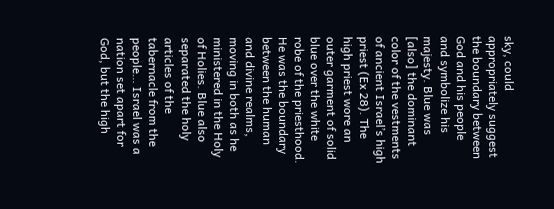sky, could appropriately suggest the boundary between God and his people and symbolize his majesty. Blue was [also] the dominant color of the vestments of ancient Israel’s high priest (Ex 28). The high priest wore an outer garment of solid blue over the white robe of the priesthood. He was the boundary between the human and divine realms, moving in both as he ministered in the Holy of Holies. Blue also separated the holy articles of the
tabernacle from the people… Israel was a nation set apart for God, but the high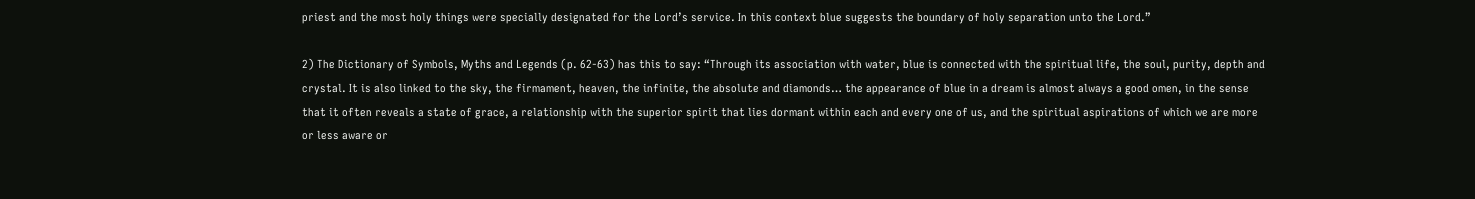priest and the most holy things were specially designated for the Lord’s service. In this context blue suggests the boundary of holy separation unto the Lord.”

2) The Dictionary of Symbols, Myths and Legends (p. 62-63) has this to say: “Through its association with water, blue is connected with the spiritual life, the soul, purity, depth and crystal. It is also linked to the sky, the firmament, heaven, the infinite, the absolute and diamonds… the appearance of blue in a dream is almost always a good omen, in the sense that it often reveals a state of grace, a relationship with the superior spirit that lies dormant within each and every one of us, and the spiritual aspirations of which we are more or less aware or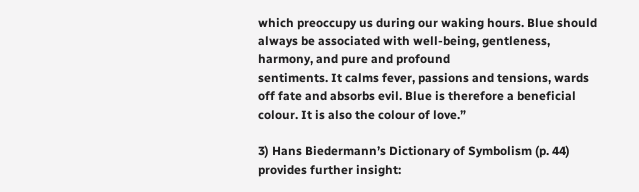which preoccupy us during our waking hours. Blue should always be associated with well-being, gentleness, harmony, and pure and profound
sentiments. It calms fever, passions and tensions, wards off fate and absorbs evil. Blue is therefore a beneficial colour. It is also the colour of love.”

3) Hans Biedermann’s Dictionary of Symbolism (p. 44) provides further insight: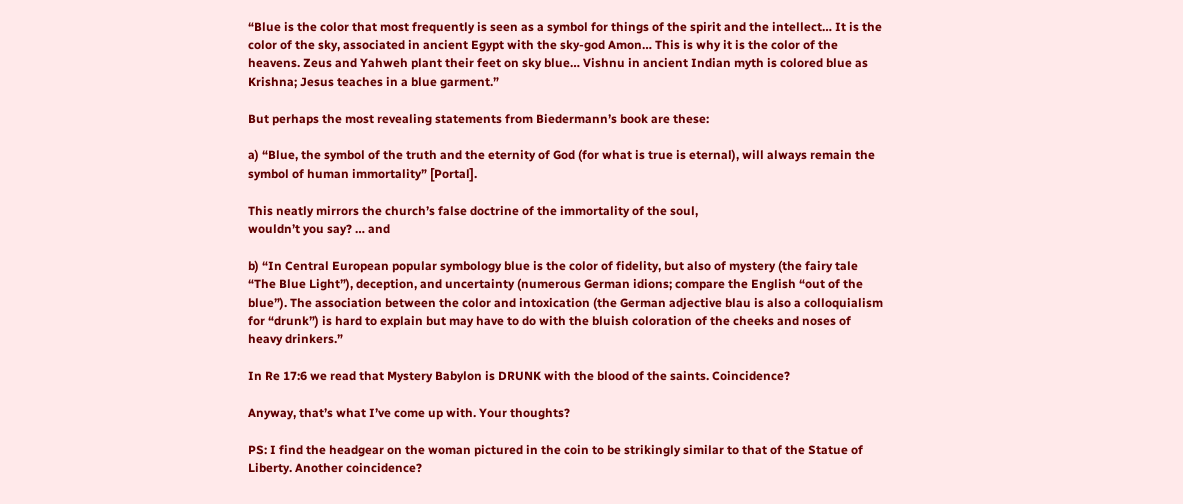“Blue is the color that most frequently is seen as a symbol for things of the spirit and the intellect… It is the color of the sky, associated in ancient Egypt with the sky-god Amon… This is why it is the color of the heavens. Zeus and Yahweh plant their feet on sky blue… Vishnu in ancient Indian myth is colored blue as Krishna; Jesus teaches in a blue garment.”

But perhaps the most revealing statements from Biedermann’s book are these:

a) “Blue, the symbol of the truth and the eternity of God (for what is true is eternal), will always remain the symbol of human immortality” [Portal].

This neatly mirrors the church’s false doctrine of the immortality of the soul,
wouldn’t you say? … and

b) “In Central European popular symbology blue is the color of fidelity, but also of mystery (the fairy tale “The Blue Light”), deception, and uncertainty (numerous German idions; compare the English “out of the blue”). The association between the color and intoxication (the German adjective blau is also a colloquialism for “drunk”) is hard to explain but may have to do with the bluish coloration of the cheeks and noses of heavy drinkers.”

In Re 17:6 we read that Mystery Babylon is DRUNK with the blood of the saints. Coincidence?

Anyway, that’s what I’ve come up with. Your thoughts?

PS: I find the headgear on the woman pictured in the coin to be strikingly similar to that of the Statue of Liberty. Another coincidence?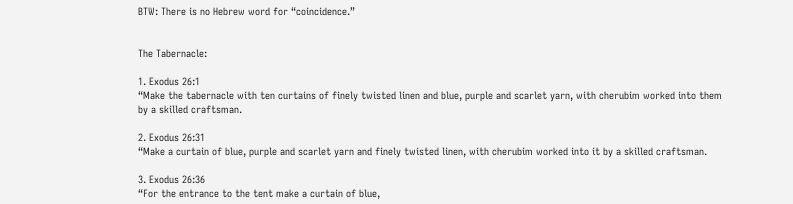BTW: There is no Hebrew word for “coincidence.”


The Tabernacle:

1. Exodus 26:1
“Make the tabernacle with ten curtains of finely twisted linen and blue, purple and scarlet yarn, with cherubim worked into them by a skilled craftsman.

2. Exodus 26:31
“Make a curtain of blue, purple and scarlet yarn and finely twisted linen, with cherubim worked into it by a skilled craftsman.

3. Exodus 26:36
“For the entrance to the tent make a curtain of blue,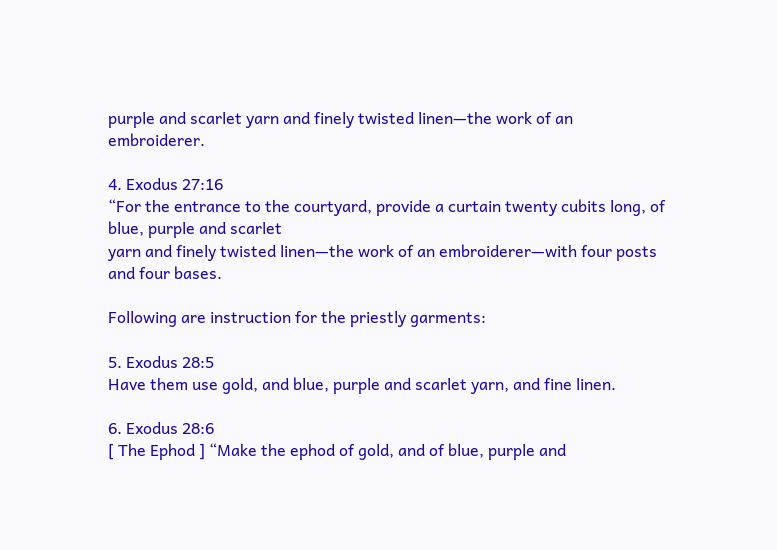purple and scarlet yarn and finely twisted linen—the work of an embroiderer.

4. Exodus 27:16
“For the entrance to the courtyard, provide a curtain twenty cubits long, of blue, purple and scarlet
yarn and finely twisted linen—the work of an embroiderer—with four posts and four bases.

Following are instruction for the priestly garments:

5. Exodus 28:5
Have them use gold, and blue, purple and scarlet yarn, and fine linen.

6. Exodus 28:6
[ The Ephod ] “Make the ephod of gold, and of blue, purple and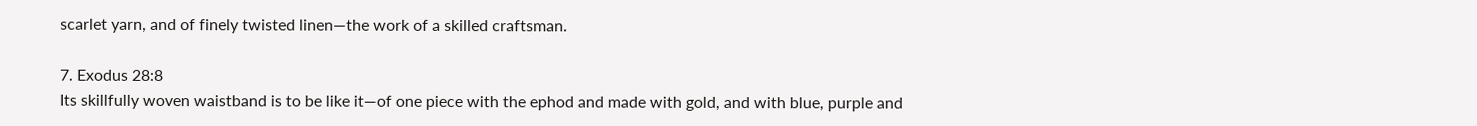scarlet yarn, and of finely twisted linen—the work of a skilled craftsman.

7. Exodus 28:8
Its skillfully woven waistband is to be like it—of one piece with the ephod and made with gold, and with blue, purple and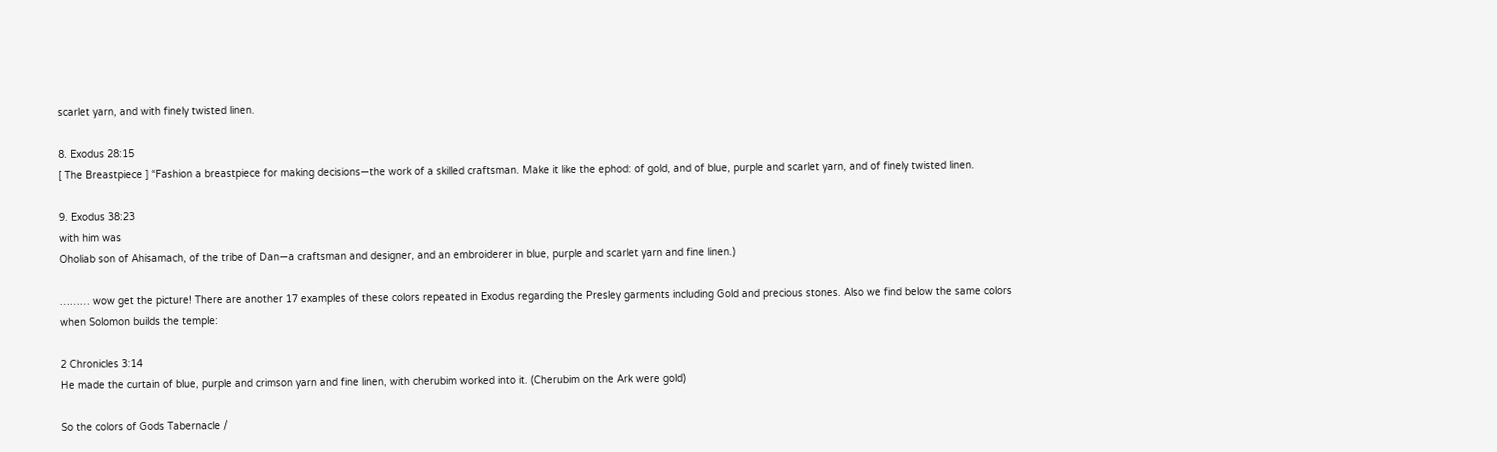scarlet yarn, and with finely twisted linen.

8. Exodus 28:15
[ The Breastpiece ] “Fashion a breastpiece for making decisions—the work of a skilled craftsman. Make it like the ephod: of gold, and of blue, purple and scarlet yarn, and of finely twisted linen.

9. Exodus 38:23
with him was
Oholiab son of Ahisamach, of the tribe of Dan—a craftsman and designer, and an embroiderer in blue, purple and scarlet yarn and fine linen.)

……… wow get the picture! There are another 17 examples of these colors repeated in Exodus regarding the Presley garments including Gold and precious stones. Also we find below the same colors when Solomon builds the temple:

2 Chronicles 3:14
He made the curtain of blue, purple and crimson yarn and fine linen, with cherubim worked into it. (Cherubim on the Ark were gold)

So the colors of Gods Tabernacle /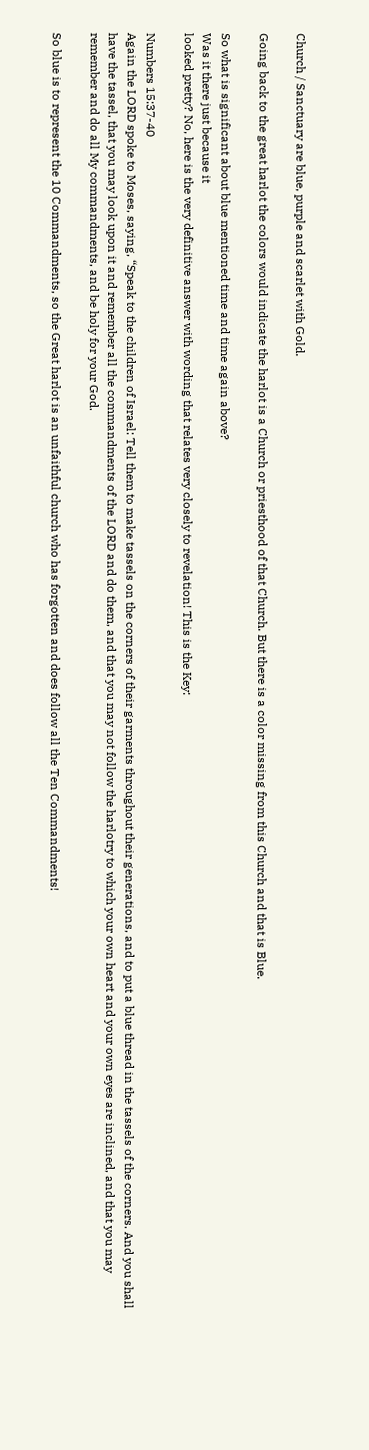Church / Sanctuary are blue, purple and scarlet with Gold.

Going back to the great harlot the colors would indicate the harlot is a Church or priesthood of that Church. But there is a color missing from this Church and that is Blue.

So what is significant about blue mentioned time and time again above?
Was it there just because it
looked pretty? No, here is the very definitive answer with wording that relates very closely to revelation! This is the Key:

Numbers 15:37-40
Again the LORD spoke to Moses, saying, “Speak to the children of Israel: Tell them to make tassels on the corners of their garments throughout their generations, and to put a blue thread in the tassels of the corners. And you shall have the tassel, that you may look upon it and remember all the commandments of the LORD and do them, and that you may not follow the harlotry to which your own heart and your own eyes are inclined, and that you may remember and do all My commandments, and be holy for your God.

So blue is to represent the 10 Commandments, so the Great harlot is an unfaithful church who has forgotten and does follow all the Ten Commandments!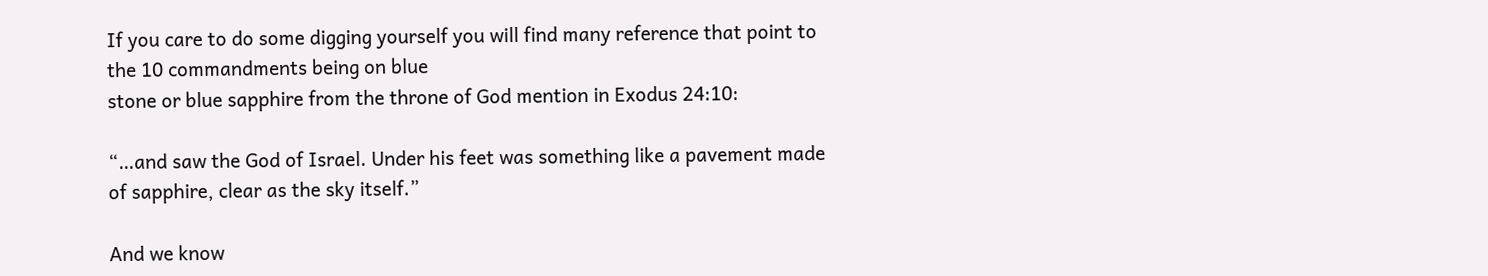If you care to do some digging yourself you will find many reference that point to the 10 commandments being on blue
stone or blue sapphire from the throne of God mention in Exodus 24:10:

“…and saw the God of Israel. Under his feet was something like a pavement made of sapphire, clear as the sky itself.”

And we know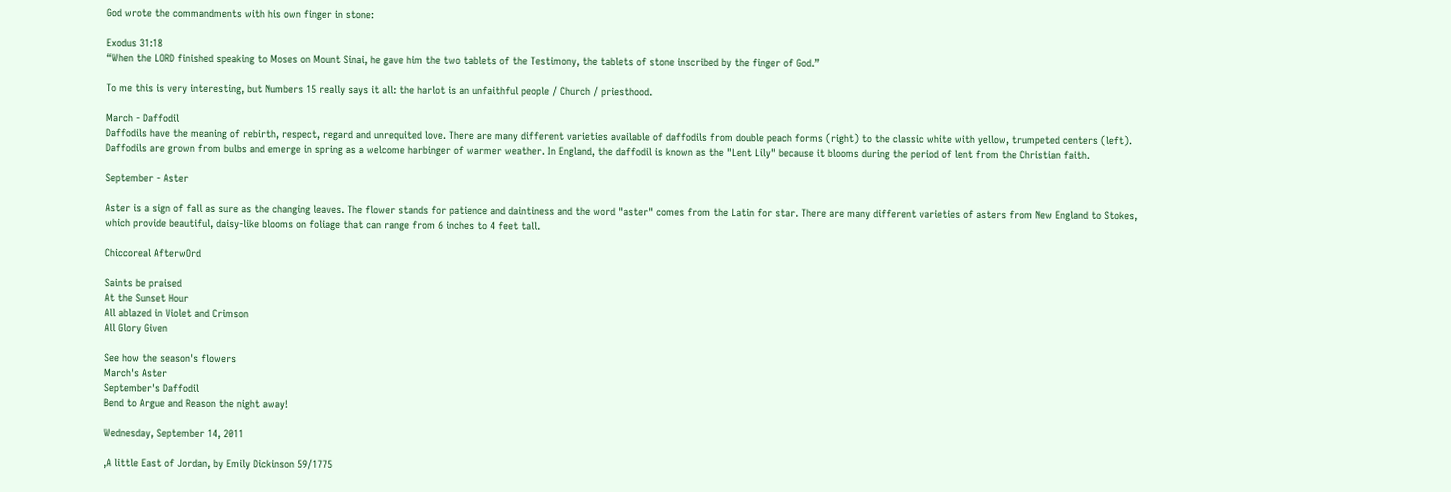God wrote the commandments with his own finger in stone:

Exodus 31:18
“When the LORD finished speaking to Moses on Mount Sinai, he gave him the two tablets of the Testimony, the tablets of stone inscribed by the finger of God.”

To me this is very interesting, but Numbers 15 really says it all: the harlot is an unfaithful people / Church / priesthood.

March - Daffodil
Daffodils have the meaning of rebirth, respect, regard and unrequited love. There are many different varieties available of daffodils from double peach forms (right) to the classic white with yellow, trumpeted centers (left). Daffodils are grown from bulbs and emerge in spring as a welcome harbinger of warmer weather. In England, the daffodil is known as the "Lent Lily" because it blooms during the period of lent from the Christian faith.

September - Aster

Aster is a sign of fall as sure as the changing leaves. The flower stands for patience and daintiness and the word "aster" comes from the Latin for star. There are many different varieties of asters from New England to Stokes, which provide beautiful, daisy-like blooms on foliage that can range from 6 inches to 4 feet tall.

Chiccoreal AfterwOrd

Saints be praised
At the Sunset Hour
All ablazed in Violet and Crimson
All Glory Given

See how the season's flowers
March's Aster
September's Daffodil
Bend to Argue and Reason the night away!

Wednesday, September 14, 2011

,A little East of Jordan, by Emily Dickinson 59/1775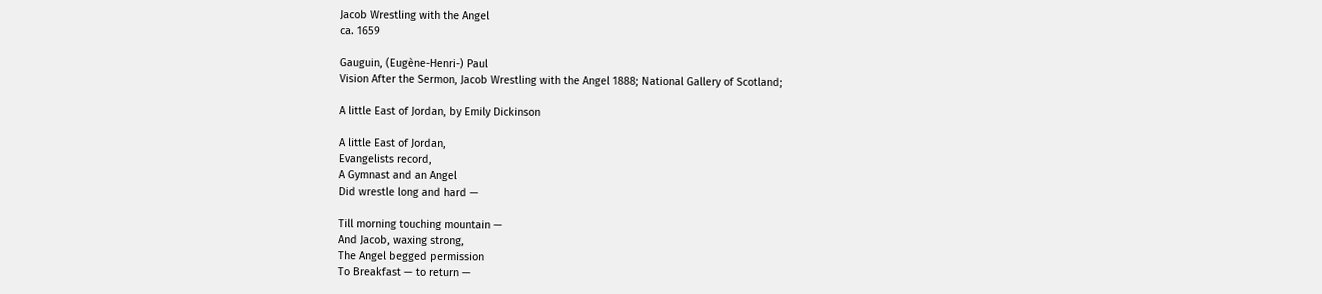Jacob Wrestling with the Angel
ca. 1659

Gauguin, (Eugène-Henri-) Paul
Vision After the Sermon, Jacob Wrestling with the Angel 1888; National Gallery of Scotland;

A little East of Jordan, by Emily Dickinson

A little East of Jordan,
Evangelists record,
A Gymnast and an Angel
Did wrestle long and hard —

Till morning touching mountain —
And Jacob, waxing strong,
The Angel begged permission
To Breakfast — to return —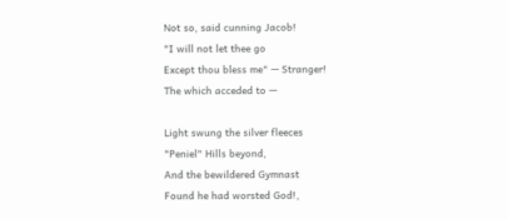Not so, said cunning Jacob!
"I will not let thee go
Except thou bless me" — Stranger!
The which acceded to —

Light swung the silver fleeces
"Peniel" Hills beyond,
And the bewildered Gymnast
Found he had worsted God!,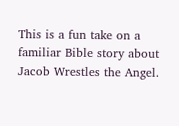This is a fun take on a familiar Bible story about Jacob Wrestles the Angel.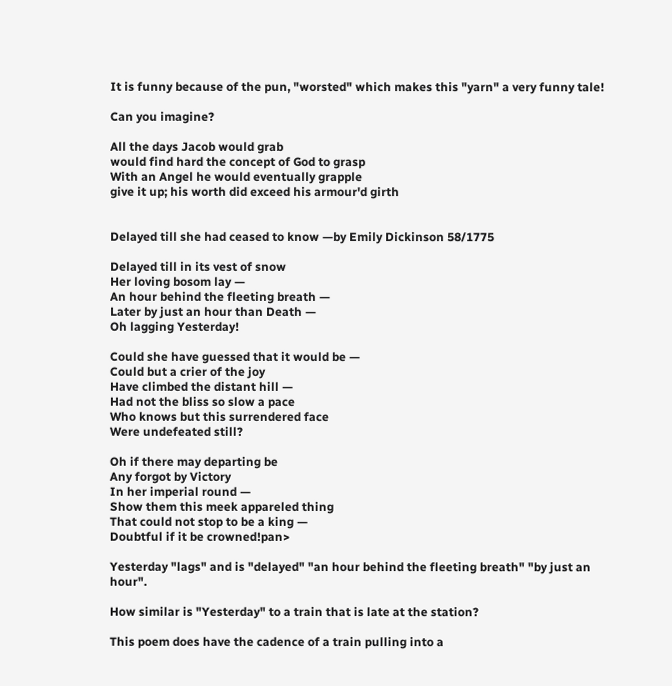It is funny because of the pun, "worsted" which makes this "yarn" a very funny tale!

Can you imagine?

All the days Jacob would grab
would find hard the concept of God to grasp
With an Angel he would eventually grapple
give it up; his worth did exceed his armour'd girth


Delayed till she had ceased to know —by Emily Dickinson 58/1775

Delayed till in its vest of snow
Her loving bosom lay —
An hour behind the fleeting breath —
Later by just an hour than Death —
Oh lagging Yesterday!

Could she have guessed that it would be —
Could but a crier of the joy
Have climbed the distant hill —
Had not the bliss so slow a pace
Who knows but this surrendered face
Were undefeated still?

Oh if there may departing be
Any forgot by Victory
In her imperial round —
Show them this meek appareled thing
That could not stop to be a king —
Doubtful if it be crowned!pan>

Yesterday "lags" and is "delayed" "an hour behind the fleeting breath" "by just an hour".

How similar is "Yesterday" to a train that is late at the station?

This poem does have the cadence of a train pulling into a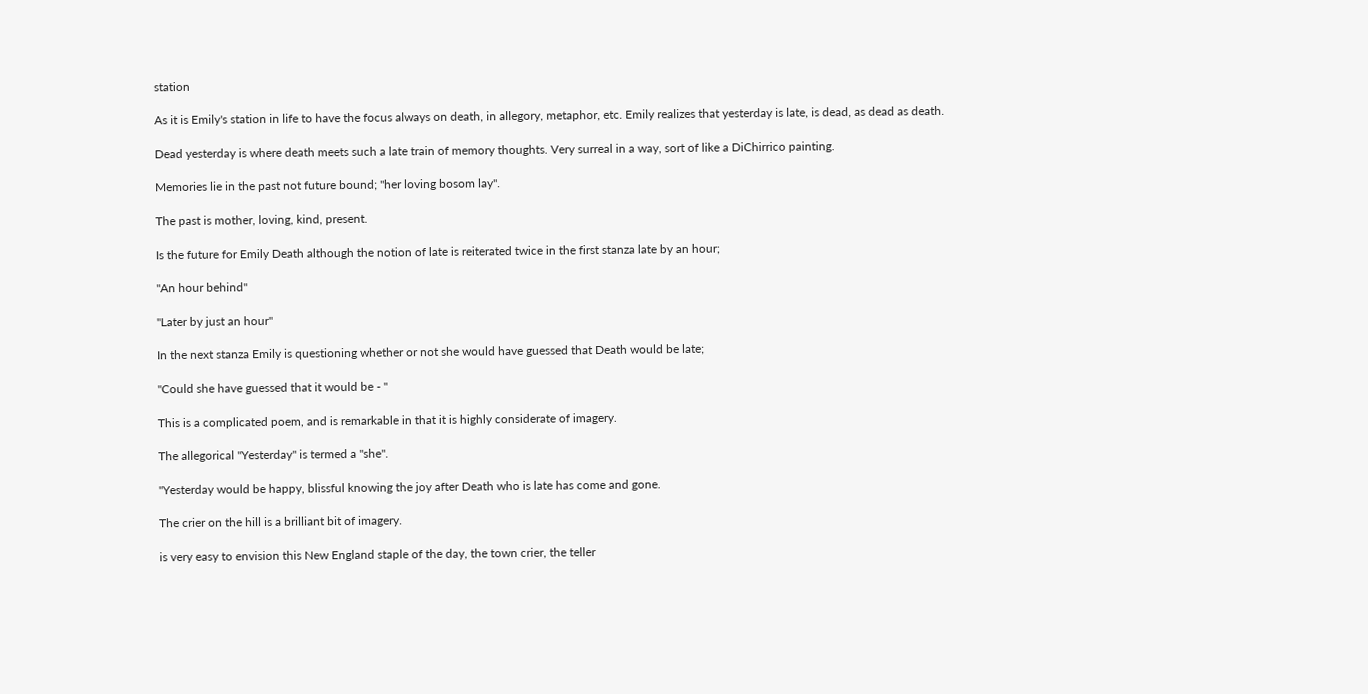station

As it is Emily's station in life to have the focus always on death, in allegory, metaphor, etc. Emily realizes that yesterday is late, is dead, as dead as death.

Dead yesterday is where death meets such a late train of memory thoughts. Very surreal in a way, sort of like a DiChirrico painting.

Memories lie in the past not future bound; "her loving bosom lay".

The past is mother, loving, kind, present.

Is the future for Emily Death although the notion of late is reiterated twice in the first stanza late by an hour;

"An hour behind"

"Later by just an hour"

In the next stanza Emily is questioning whether or not she would have guessed that Death would be late;

"Could she have guessed that it would be - "

This is a complicated poem, and is remarkable in that it is highly considerate of imagery.

The allegorical "Yesterday" is termed a "she".

"Yesterday would be happy, blissful knowing the joy after Death who is late has come and gone.

The crier on the hill is a brilliant bit of imagery.

is very easy to envision this New England staple of the day, the town crier, the teller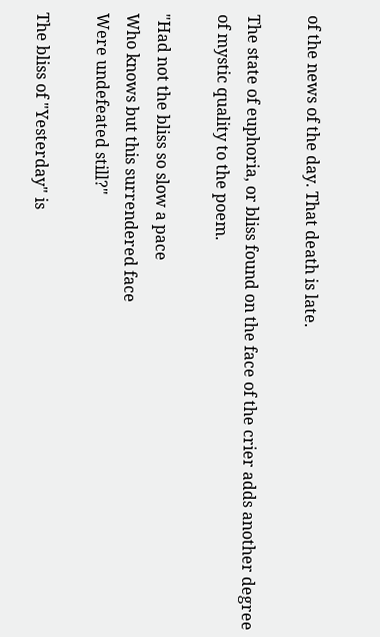of the news of the day. That death is late.

The state of euphoria, or bliss found on the face of the crier adds another degree of mystic quality to the poem.

"Had not the bliss so slow a pace
Who knows but this surrendered face
Were undefeated still?"

The bliss of "Yesterday" is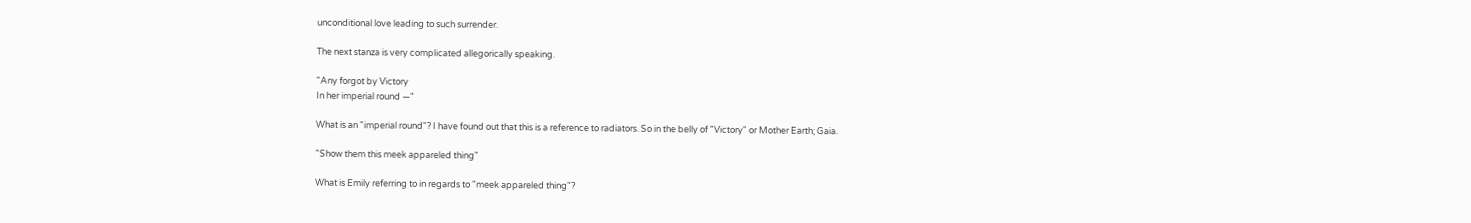unconditional love leading to such surrender.

The next stanza is very complicated allegorically speaking.

"Any forgot by Victory
In her imperial round —"

What is an "imperial round"? I have found out that this is a reference to radiators. So in the belly of "Victory" or Mother Earth; Gaia.

"Show them this meek appareled thing"

What is Emily referring to in regards to "meek appareled thing"?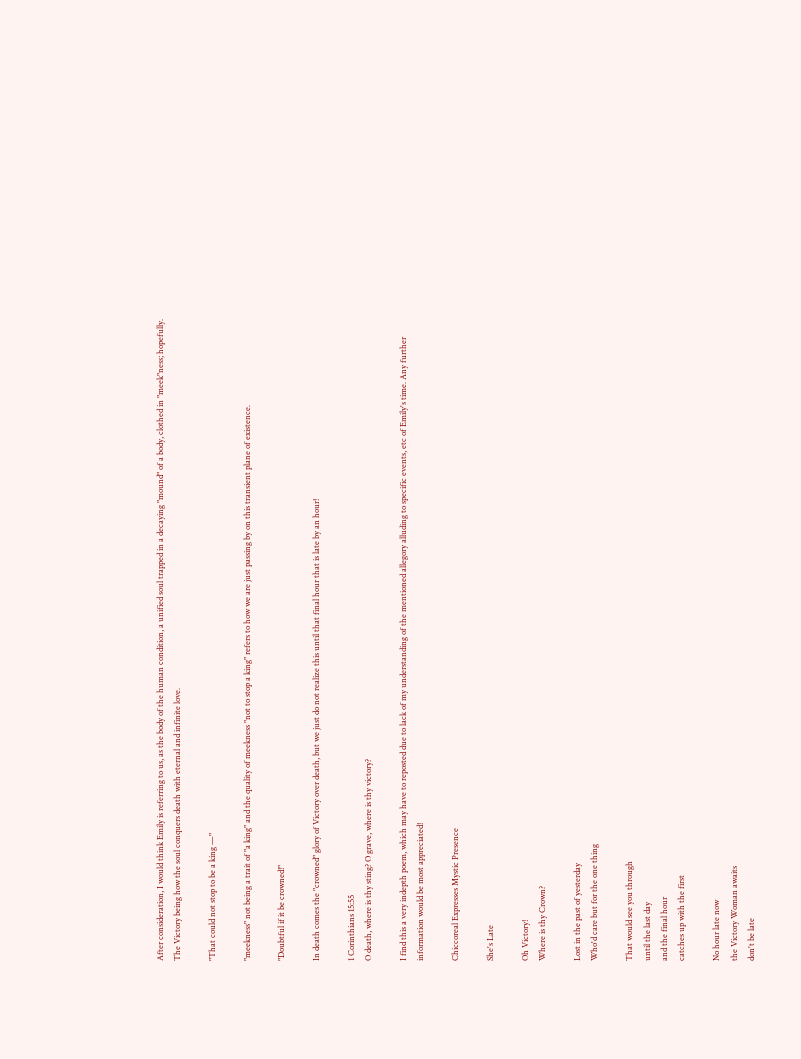After consideration, I would think Emily is referring to us, as the body of the human condition, a unified soul trapped in a decaying "mound" of a body, clothed in "meek"ness; hopefully. The Victory being how the soul conquers death with eternal and infinite love.

"That could not stop to be a king —"

"meekness" not being a trait of "a king" and the quality of meekness "not to stop a king" refers to how we are just passing by on this transient plane of existence.

"Doubtful if it be crowned!"

In death comes the "crowned" glory of Victory over death, but we just do not realize this until that final hour that is late by an hour!

1 Corinthians 15:55
O death, where is thy sting? O grave, where is thy victory?

I find this a very indepth poem, which may have to reposted due to lack of my understanding of the mentioned allegory alluding to specific events, etc of Emily's time. Any further information would be most appreciated!

Chiccoreal Expresses Mystic Presence

She's Late

Oh Victory!
Where is thy Crown?

Lost in the past of yesterday
Who'd care but for the one thing

That would see you through
until the last day
and the final hour
catches up with the first

No hour late now
the Victory Woman awaits
don't be late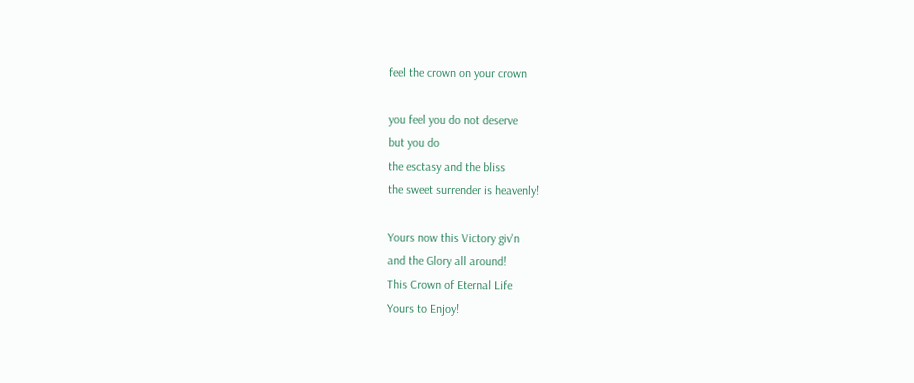feel the crown on your crown

you feel you do not deserve
but you do
the esctasy and the bliss
the sweet surrender is heavenly!

Yours now this Victory giv'n
and the Glory all around!
This Crown of Eternal Life
Yours to Enjoy!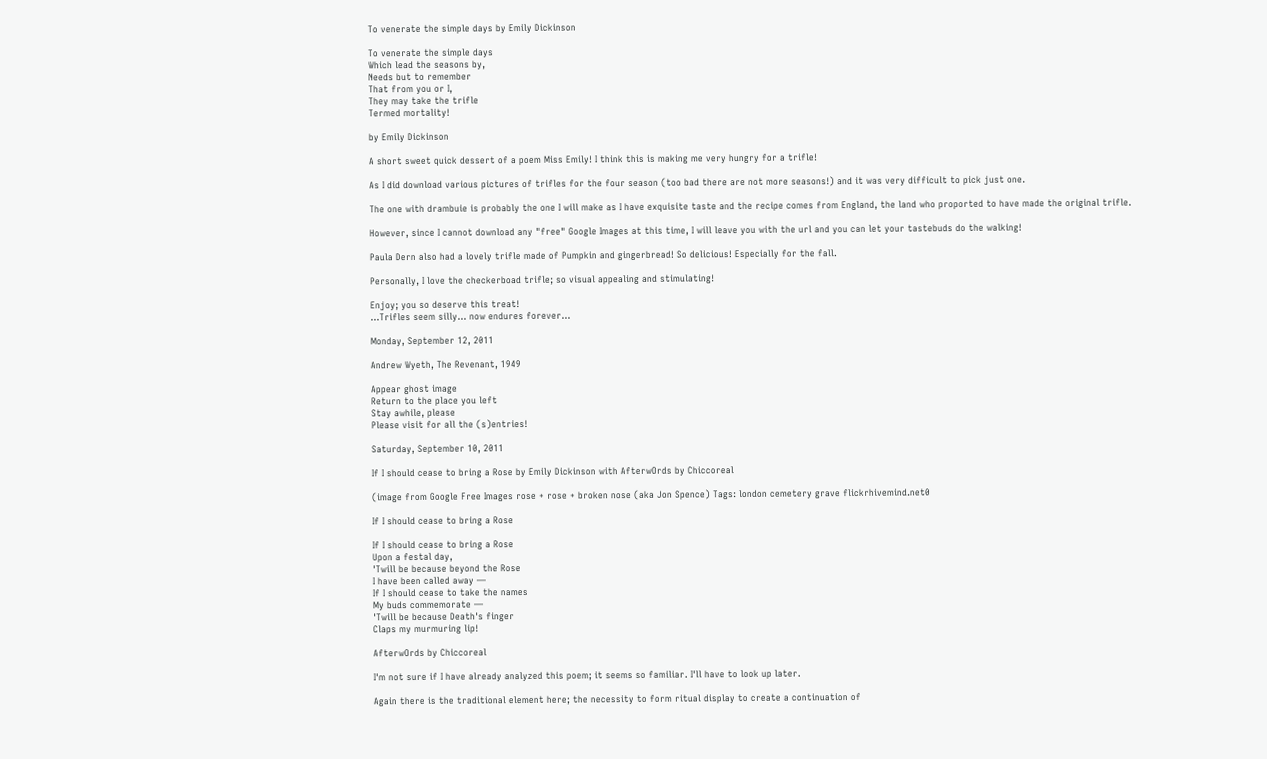To venerate the simple days by Emily Dickinson

To venerate the simple days
Which lead the seasons by,
Needs but to remember
That from you or I,
They may take the trifle
Termed mortality!

by Emily Dickinson

A short sweet quick dessert of a poem Miss Emily! I think this is making me very hungry for a trifle!

As I did download various pictures of trifles for the four season (too bad there are not more seasons!) and it was very difficult to pick just one.

The one with drambuie is probably the one I will make as I have exquisite taste and the recipe comes from England, the land who proported to have made the original trifle.

However, since I cannot download any "free" Google Images at this time, I will leave you with the url and you can let your tastebuds do the walking!

Paula Dern also had a lovely trifle made of Pumpkin and gingerbread! So delicious! Especially for the fall.

Personally, I love the checkerboad trifle; so visual appealing and stimulating!

Enjoy; you so deserve this treat!
...Trifles seem silly... now endures forever...

Monday, September 12, 2011

Andrew Wyeth, The Revenant, 1949

Appear ghost image
Return to the place you left
Stay awhile, please
Please visit for all the (s)entries!

Saturday, September 10, 2011

If I should cease to bring a Rose by Emily Dickinson with AfterwOrds by Chiccoreal

(image from Google Free Images rose + rose + broken nose (aka Jon Spence) Tags: london cemetery grave flickrhivemind.net0

If I should cease to bring a Rose

If I should cease to bring a Rose
Upon a festal day,
'Twill be because beyond the Rose
I have been called away —
If I should cease to take the names
My buds commemorate —
'Twill be because Death's finger
Claps my murmuring lip!

AfterwOrds by Chiccoreal

I'm not sure if I have already analyzed this poem; it seems so familiar. I'll have to look up later.

Again there is the traditional element here; the necessity to form ritual display to create a continuation of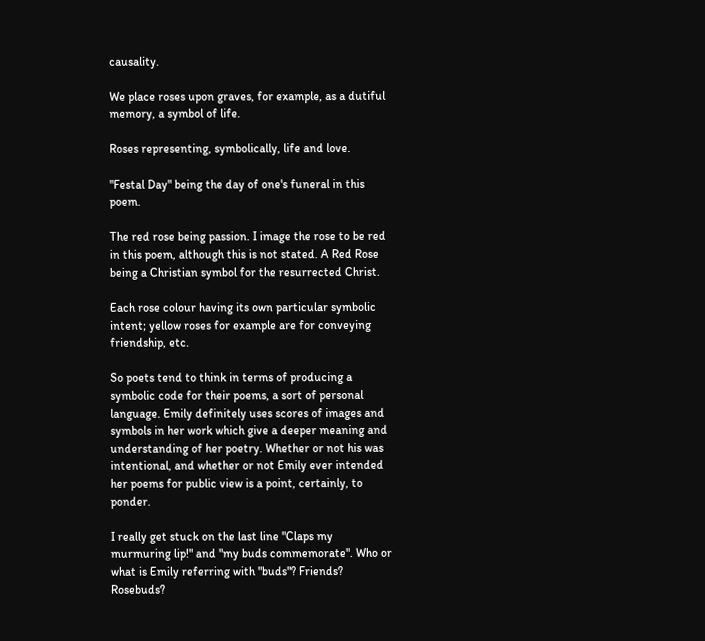causality.

We place roses upon graves, for example, as a dutiful memory, a symbol of life.

Roses representing, symbolically, life and love.

"Festal Day" being the day of one's funeral in this poem.

The red rose being passion. I image the rose to be red in this poem, although this is not stated. A Red Rose being a Christian symbol for the resurrected Christ.

Each rose colour having its own particular symbolic intent; yellow roses for example are for conveying friendship, etc.

So poets tend to think in terms of producing a symbolic code for their poems, a sort of personal language. Emily definitely uses scores of images and symbols in her work which give a deeper meaning and understanding of her poetry. Whether or not his was intentional, and whether or not Emily ever intended her poems for public view is a point, certainly, to ponder.

I really get stuck on the last line "Claps my murmuring lip!" and "my buds commemorate". Who or what is Emily referring with "buds"? Friends? Rosebuds?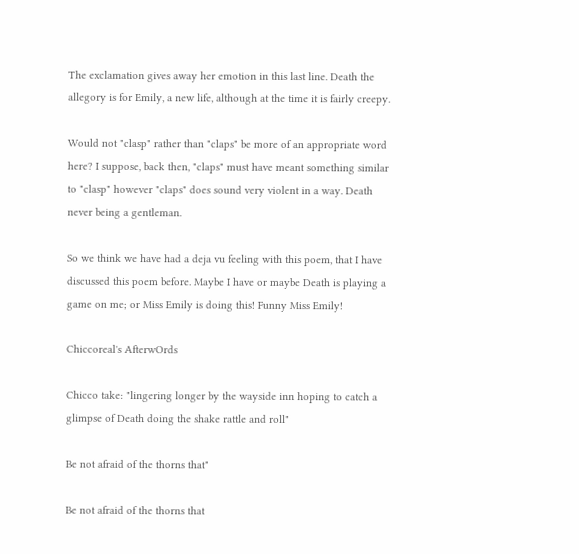The exclamation gives away her emotion in this last line. Death the allegory is for Emily, a new life, although at the time it is fairly creepy.

Would not "clasp" rather than "claps" be more of an appropriate word here? I suppose, back then, "claps" must have meant something similar to "clasp" however "claps" does sound very violent in a way. Death never being a gentleman.

So we think we have had a deja vu feeling with this poem, that I have discussed this poem before. Maybe I have or maybe Death is playing a game on me; or Miss Emily is doing this! Funny Miss Emily!

Chiccoreal's AfterwOrds

Chicco take: "lingering longer by the wayside inn hoping to catch a glimpse of Death doing the shake rattle and roll"

Be not afraid of the thorns that"

Be not afraid of the thorns that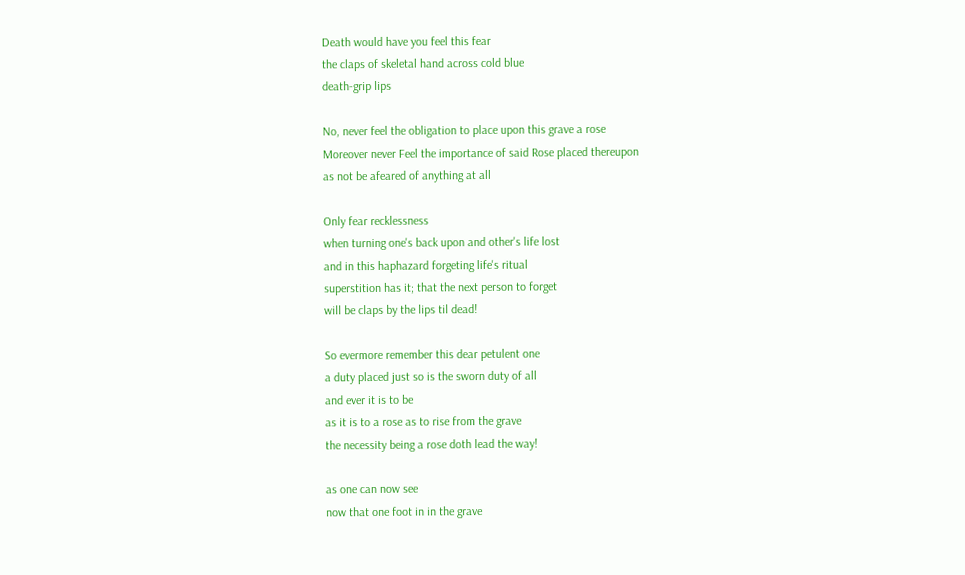Death would have you feel this fear
the claps of skeletal hand across cold blue
death-grip lips

No, never feel the obligation to place upon this grave a rose
Moreover never Feel the importance of said Rose placed thereupon
as not be afeared of anything at all

Only fear recklessness
when turning one's back upon and other's life lost
and in this haphazard forgeting life's ritual
superstition has it; that the next person to forget
will be claps by the lips til dead!

So evermore remember this dear petulent one
a duty placed just so is the sworn duty of all
and ever it is to be
as it is to a rose as to rise from the grave
the necessity being a rose doth lead the way!

as one can now see
now that one foot in in the grave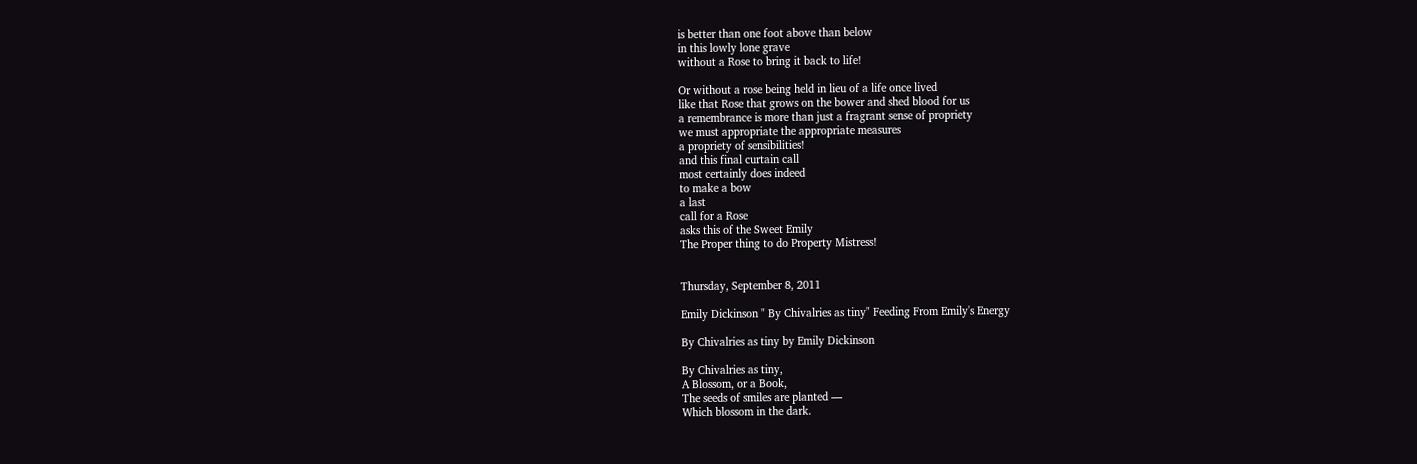is better than one foot above than below
in this lowly lone grave
without a Rose to bring it back to life!

Or without a rose being held in lieu of a life once lived
like that Rose that grows on the bower and shed blood for us
a remembrance is more than just a fragrant sense of propriety
we must appropriate the appropriate measures
a propriety of sensibilities!
and this final curtain call
most certainly does indeed
to make a bow
a last
call for a Rose
asks this of the Sweet Emily
The Proper thing to do Property Mistress!


Thursday, September 8, 2011

Emily Dickinson " By Chivalries as tiny" Feeding From Emily's Energy

By Chivalries as tiny by Emily Dickinson

By Chivalries as tiny,
A Blossom, or a Book,
The seeds of smiles are planted —
Which blossom in the dark.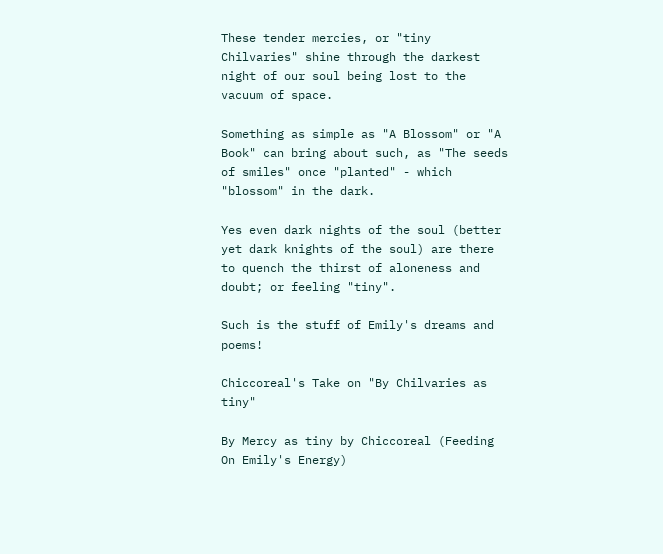These tender mercies, or "tiny Chilvaries" shine through the darkest night of our soul being lost to the vacuum of space.

Something as simple as "A Blossom" or "A Book" can bring about such, as "The seeds of smiles" once "planted" - which "blossom" in the dark.

Yes even dark nights of the soul (better yet dark knights of the soul) are there to quench the thirst of aloneness and doubt; or feeling "tiny".

Such is the stuff of Emily's dreams and poems!

Chiccoreal's Take on "By Chilvaries as tiny"

By Mercy as tiny by Chiccoreal (Feeding On Emily's Energy)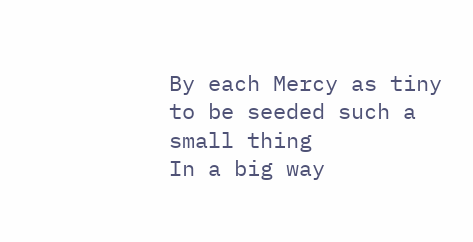By each Mercy as tiny
to be seeded such a small thing
In a big way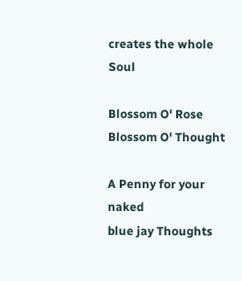creates the whole Soul

Blossom O' Rose
Blossom O' Thought

A Penny for your naked
blue jay Thoughts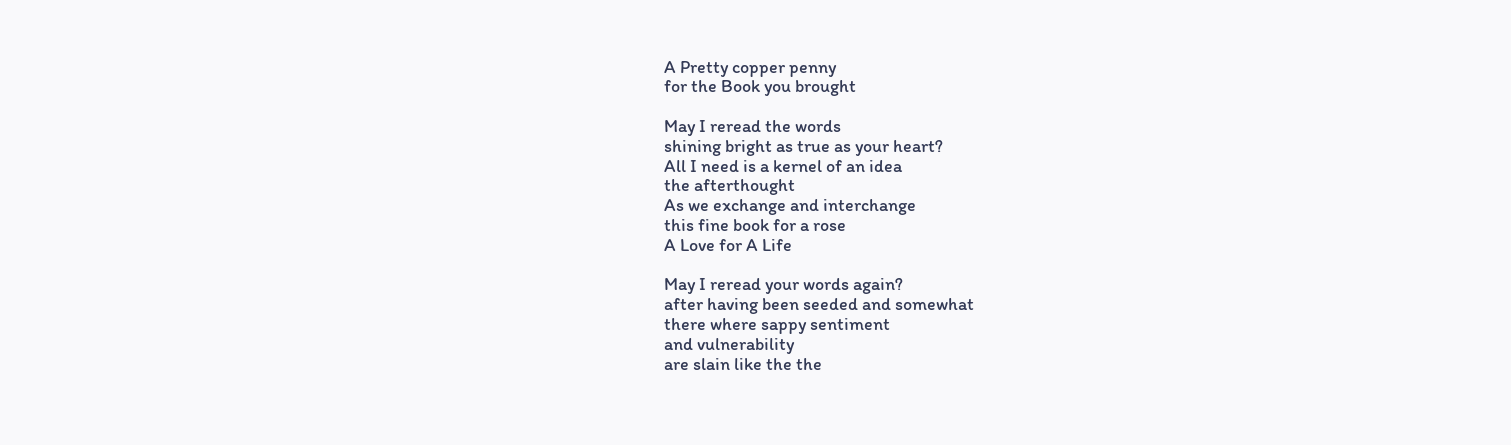A Pretty copper penny
for the Book you brought

May I reread the words
shining bright as true as your heart?
All I need is a kernel of an idea
the afterthought
As we exchange and interchange
this fine book for a rose
A Love for A Life

May I reread your words again?
after having been seeded and somewhat
there where sappy sentiment
and vulnerability
are slain like the the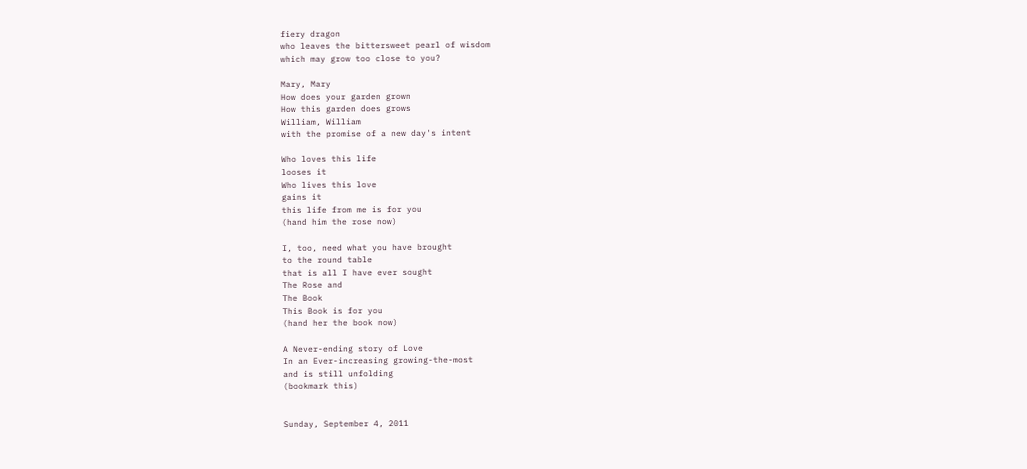fiery dragon
who leaves the bittersweet pearl of wisdom
which may grow too close to you?

Mary, Mary
How does your garden grown
How this garden does grows
William, William
with the promise of a new day's intent

Who loves this life
looses it
Who lives this love
gains it
this life from me is for you
(hand him the rose now)

I, too, need what you have brought
to the round table
that is all I have ever sought
The Rose and
The Book
This Book is for you
(hand her the book now)

A Never-ending story of Love
In an Ever-increasing growing-the-most
and is still unfolding
(bookmark this)


Sunday, September 4, 2011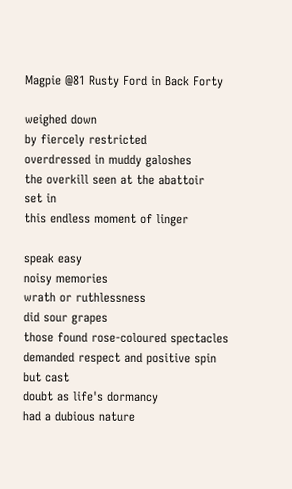Magpie @81 Rusty Ford in Back Forty

weighed down
by fiercely restricted
overdressed in muddy galoshes
the overkill seen at the abattoir
set in
this endless moment of linger

speak easy
noisy memories
wrath or ruthlessness
did sour grapes
those found rose-coloured spectacles
demanded respect and positive spin
but cast
doubt as life's dormancy
had a dubious nature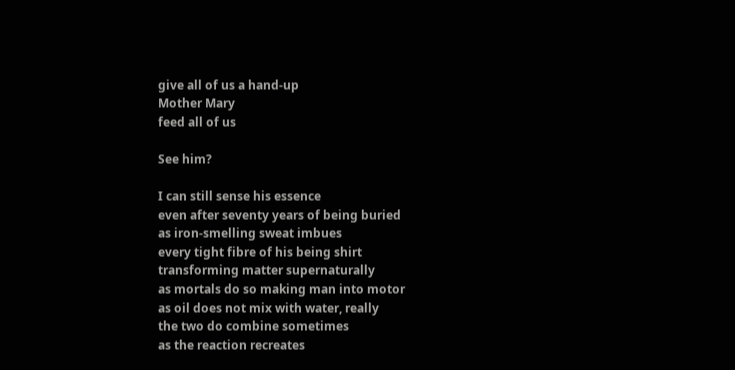give all of us a hand-up
Mother Mary
feed all of us

See him?

I can still sense his essence
even after seventy years of being buried
as iron-smelling sweat imbues
every tight fibre of his being shirt
transforming matter supernaturally
as mortals do so making man into motor
as oil does not mix with water, really
the two do combine sometimes
as the reaction recreates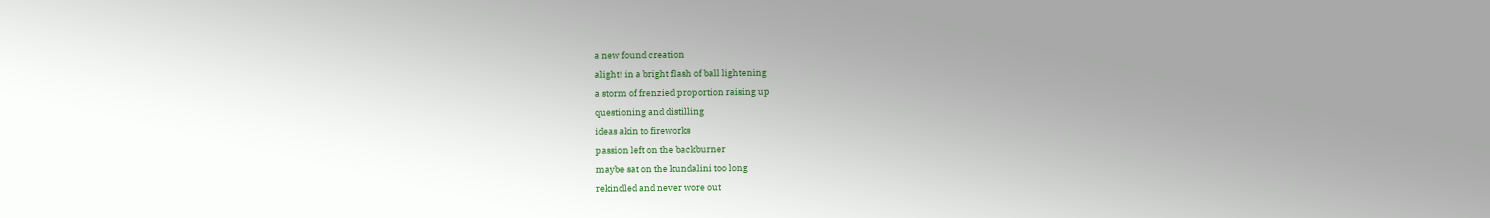a new found creation
alight! in a bright flash of ball lightening
a storm of frenzied proportion raising up
questioning and distilling
ideas akin to fireworks
passion left on the backburner
maybe sat on the kundalini too long
rekindled and never wore out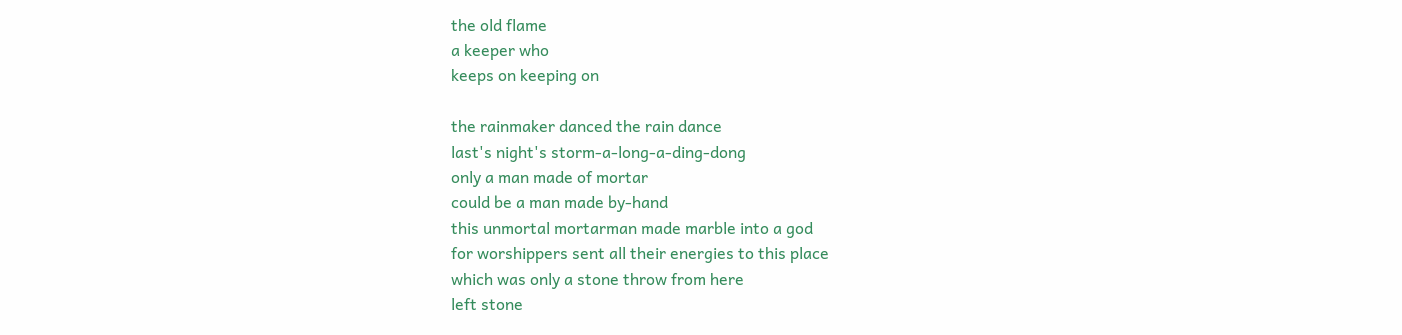the old flame
a keeper who
keeps on keeping on

the rainmaker danced the rain dance
last's night's storm-a-long-a-ding-dong
only a man made of mortar
could be a man made by-hand
this unmortal mortarman made marble into a god
for worshippers sent all their energies to this place
which was only a stone throw from here
left stone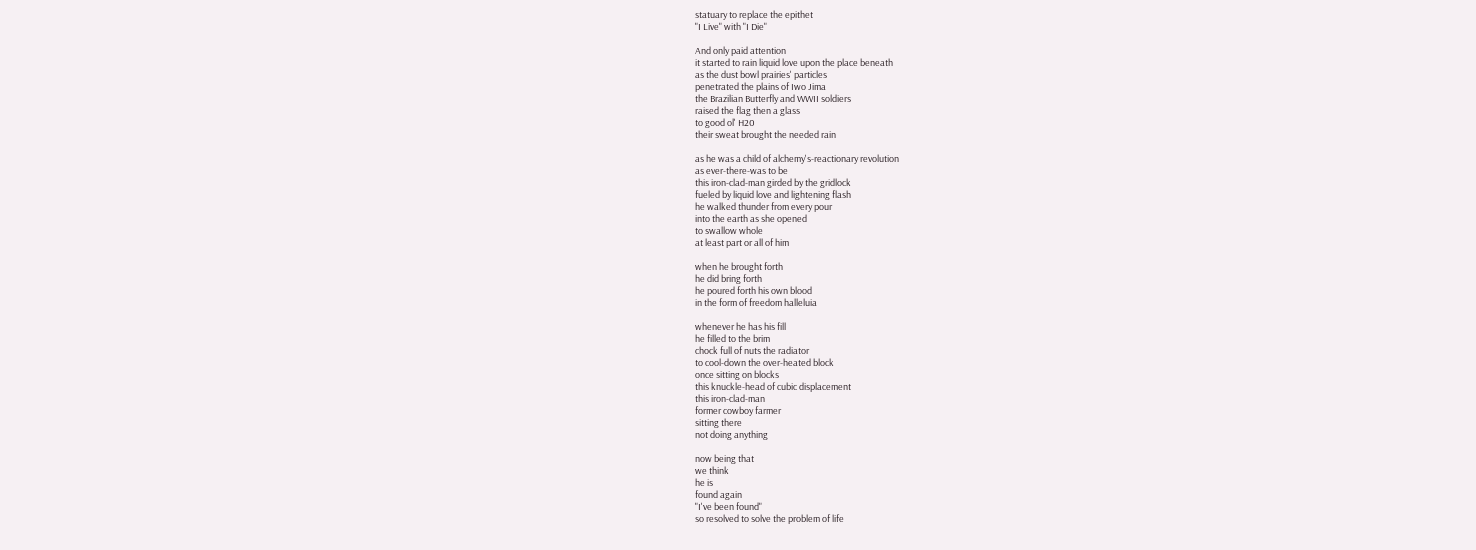statuary to replace the epithet
"I Live" with "I Die"

And only paid attention
it started to rain liquid love upon the place beneath
as the dust bowl prairies' particles
penetrated the plains of Iwo Jima
the Brazilian Butterfly and WWII soldiers
raised the flag then a glass
to good ol' H20
their sweat brought the needed rain

as he was a child of alchemy's-reactionary revolution
as ever-there-was to be
this iron-clad-man girded by the gridlock
fueled by liquid love and lightening flash
he walked thunder from every pour
into the earth as she opened
to swallow whole
at least part or all of him

when he brought forth
he did bring forth
he poured forth his own blood
in the form of freedom halleluia

whenever he has his fill
he filled to the brim
chock full of nuts the radiator
to cool-down the over-heated block
once sitting on blocks
this knuckle-head of cubic displacement
this iron-clad-man
former cowboy farmer
sitting there
not doing anything

now being that
we think
he is
found again
"I've been found"
so resolved to solve the problem of life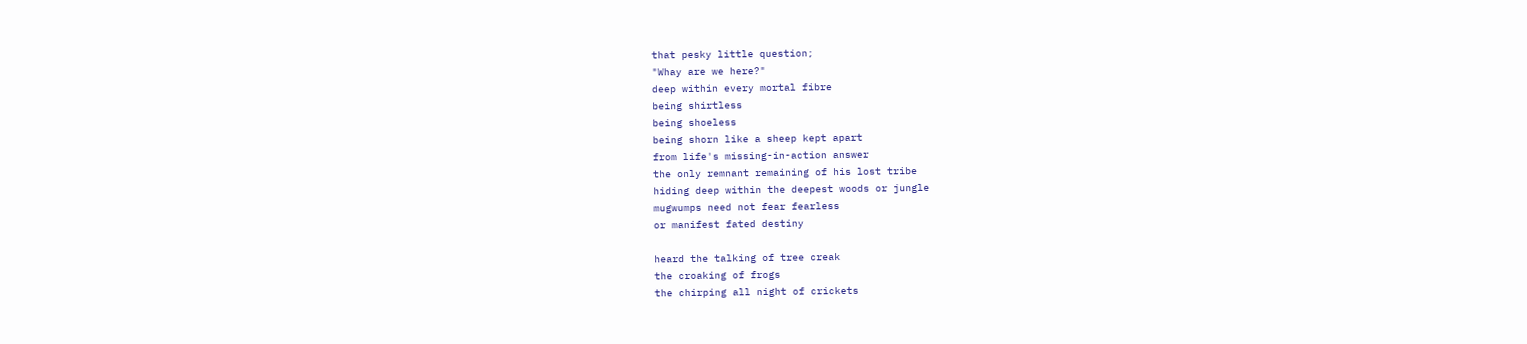that pesky little question;
"Whay are we here?"
deep within every mortal fibre
being shirtless
being shoeless
being shorn like a sheep kept apart
from life's missing-in-action answer
the only remnant remaining of his lost tribe
hiding deep within the deepest woods or jungle
mugwumps need not fear fearless
or manifest fated destiny

heard the talking of tree creak
the croaking of frogs
the chirping all night of crickets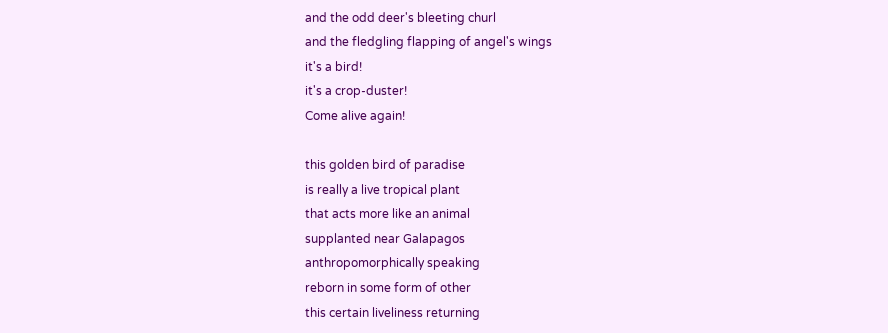and the odd deer's bleeting churl
and the fledgling flapping of angel's wings
it's a bird!
it's a crop-duster!
Come alive again!

this golden bird of paradise
is really a live tropical plant
that acts more like an animal
supplanted near Galapagos
anthropomorphically speaking
reborn in some form of other
this certain liveliness returning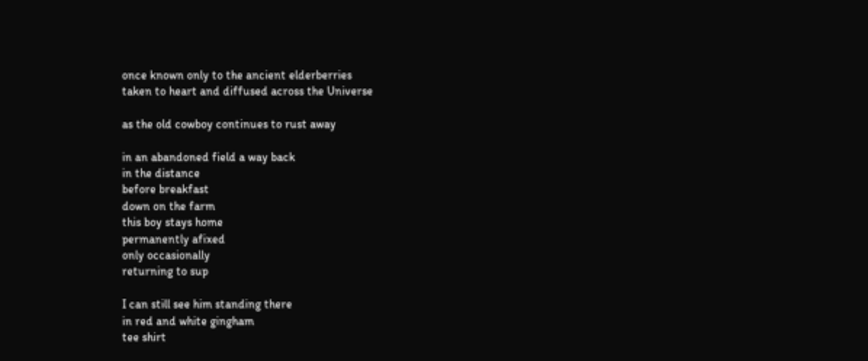once known only to the ancient elderberries
taken to heart and diffused across the Universe

as the old cowboy continues to rust away

in an abandoned field a way back
in the distance
before breakfast
down on the farm
this boy stays home
permanently afixed
only occasionally
returning to sup

I can still see him standing there
in red and white gingham
tee shirt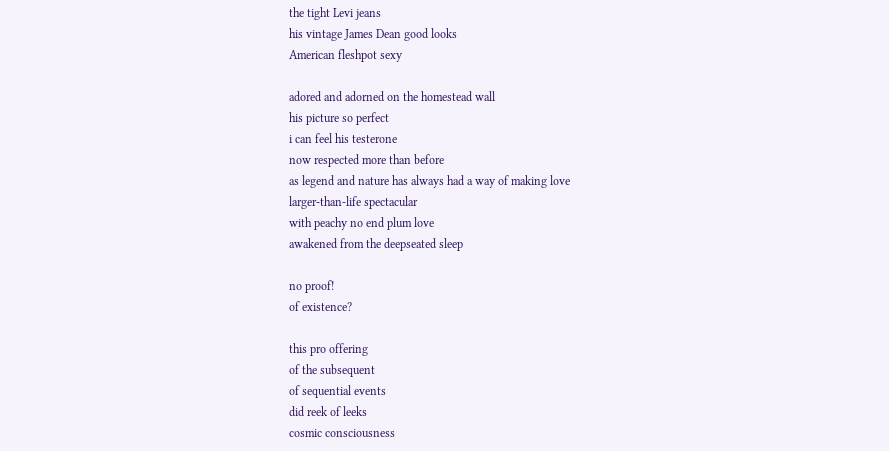the tight Levi jeans
his vintage James Dean good looks
American fleshpot sexy

adored and adorned on the homestead wall
his picture so perfect
i can feel his testerone
now respected more than before
as legend and nature has always had a way of making love
larger-than-life spectacular
with peachy no end plum love
awakened from the deepseated sleep

no proof!
of existence?

this pro offering
of the subsequent
of sequential events
did reek of leeks
cosmic consciousness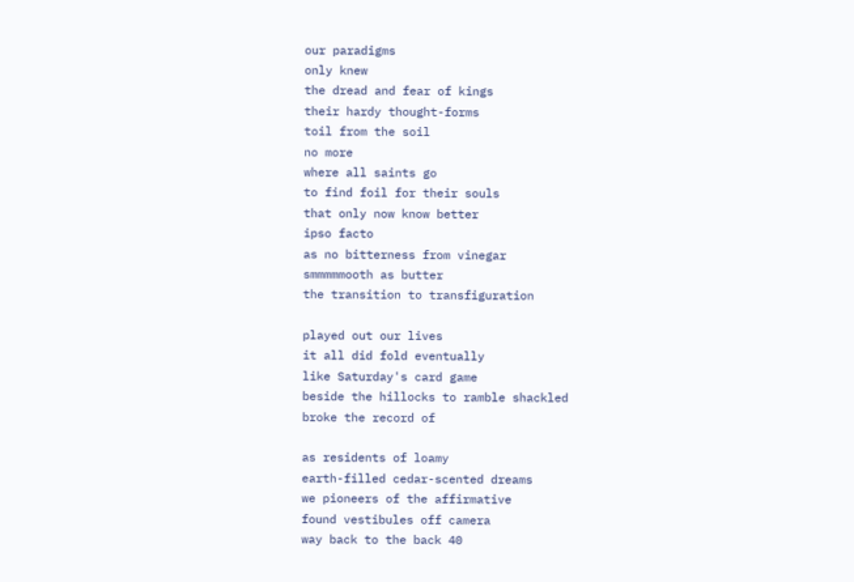our paradigms
only knew
the dread and fear of kings
their hardy thought-forms
toil from the soil
no more
where all saints go
to find foil for their souls
that only now know better
ipso facto
as no bitterness from vinegar
smmmmmooth as butter
the transition to transfiguration

played out our lives
it all did fold eventually
like Saturday's card game
beside the hillocks to ramble shackled
broke the record of

as residents of loamy
earth-filled cedar-scented dreams
we pioneers of the affirmative
found vestibules off camera
way back to the back 40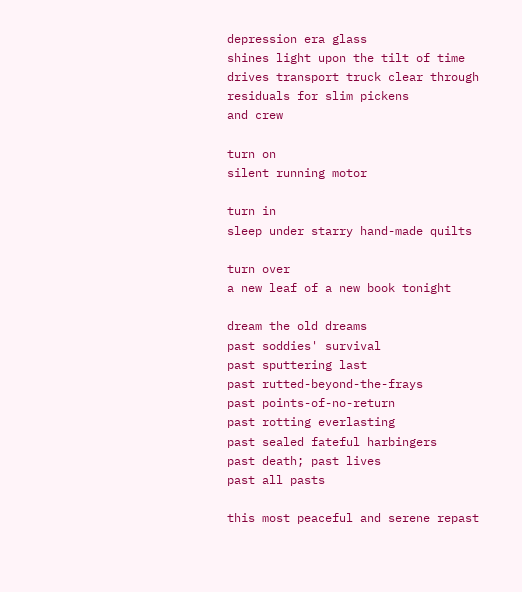depression era glass
shines light upon the tilt of time
drives transport truck clear through
residuals for slim pickens
and crew

turn on
silent running motor

turn in
sleep under starry hand-made quilts

turn over
a new leaf of a new book tonight

dream the old dreams
past soddies' survival
past sputtering last
past rutted-beyond-the-frays
past points-of-no-return
past rotting everlasting
past sealed fateful harbingers
past death; past lives
past all pasts

this most peaceful and serene repast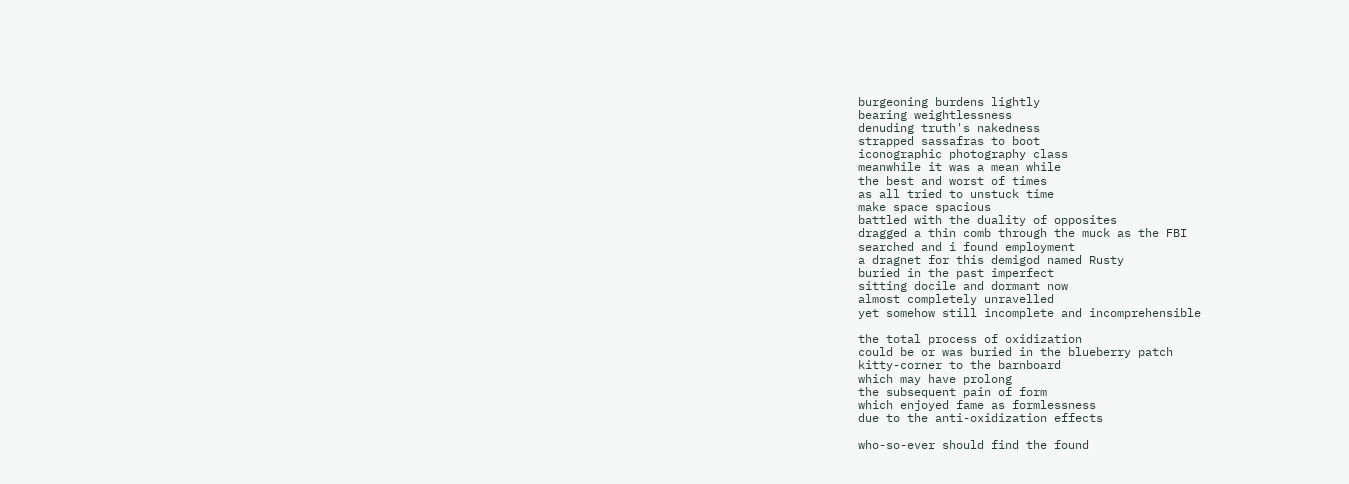burgeoning burdens lightly
bearing weightlessness
denuding truth's nakedness
strapped sassafras to boot
iconographic photography class
meanwhile it was a mean while
the best and worst of times
as all tried to unstuck time
make space spacious
battled with the duality of opposites
dragged a thin comb through the muck as the FBI
searched and i found employment
a dragnet for this demigod named Rusty
buried in the past imperfect
sitting docile and dormant now
almost completely unravelled
yet somehow still incomplete and incomprehensible

the total process of oxidization
could be or was buried in the blueberry patch
kitty-corner to the barnboard
which may have prolong
the subsequent pain of form
which enjoyed fame as formlessness
due to the anti-oxidization effects

who-so-ever should find the found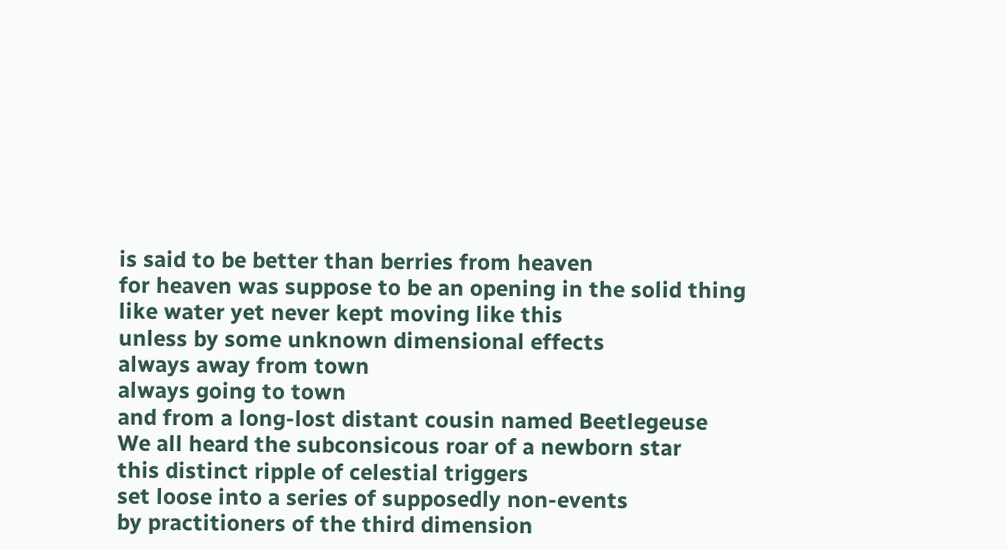is said to be better than berries from heaven
for heaven was suppose to be an opening in the solid thing
like water yet never kept moving like this
unless by some unknown dimensional effects
always away from town
always going to town
and from a long-lost distant cousin named Beetlegeuse
We all heard the subconsicous roar of a newborn star
this distinct ripple of celestial triggers
set loose into a series of supposedly non-events
by practitioners of the third dimension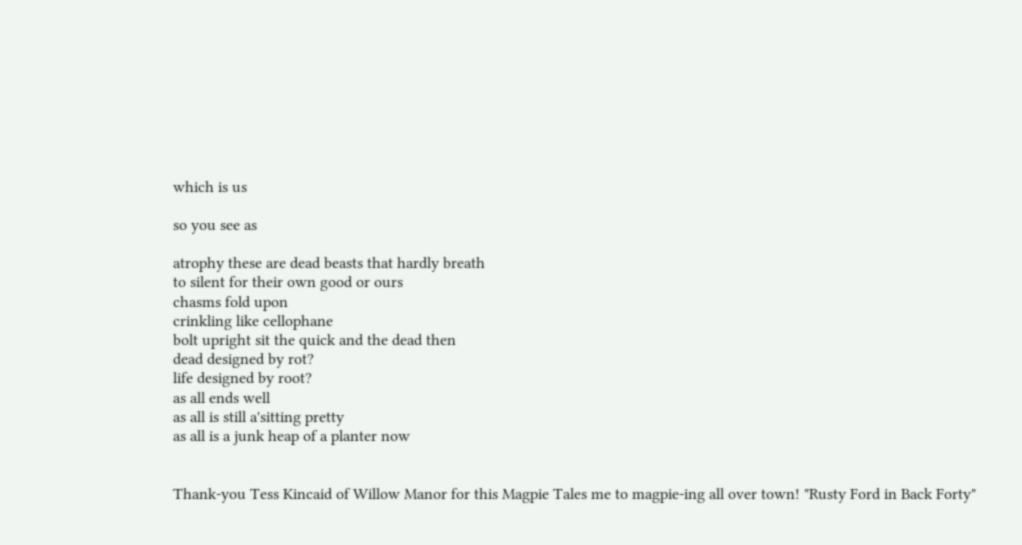which is us

so you see as

atrophy these are dead beasts that hardly breath
to silent for their own good or ours
chasms fold upon
crinkling like cellophane
bolt upright sit the quick and the dead then
dead designed by rot?
life designed by root?
as all ends well
as all is still a'sitting pretty
as all is a junk heap of a planter now


Thank-you Tess Kincaid of Willow Manor for this Magpie Tales me to magpie-ing all over town! "Rusty Ford in Back Forty"